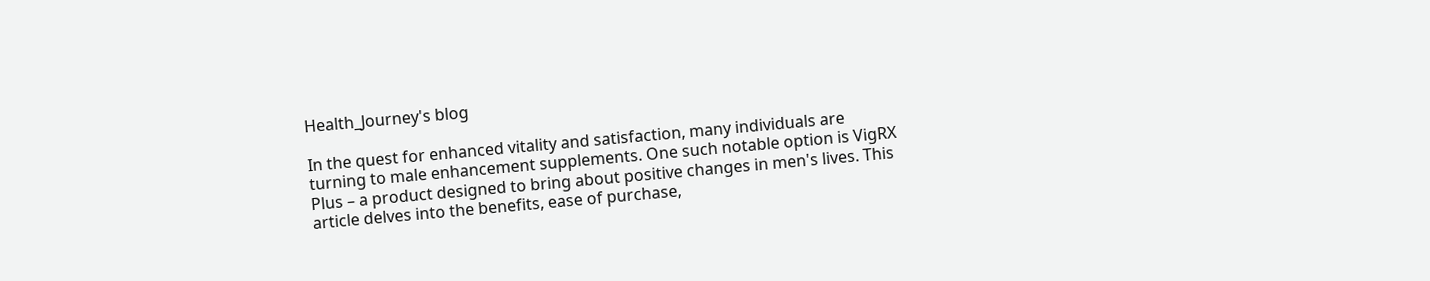Health_Journey's blog

In the quest for enhanced vitality and satisfaction, many individuals are turning to male enhancement supplements. One such notable option is VigRX Plus – a product designed to bring about positive changes in men's lives. This article delves into the benefits, ease of purchase,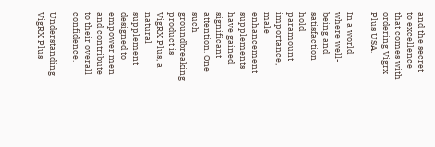and the secret to excellence that comes with ordering Vigrx Plus USA.

In a world where well-being and satisfaction hold paramount importance, male enhancement supplements have gained significant attention. One such groundbreaking product is VigRX Plus, a natural supplement designed to empower men and contribute to their overall confidence.

Understanding VigRX Plus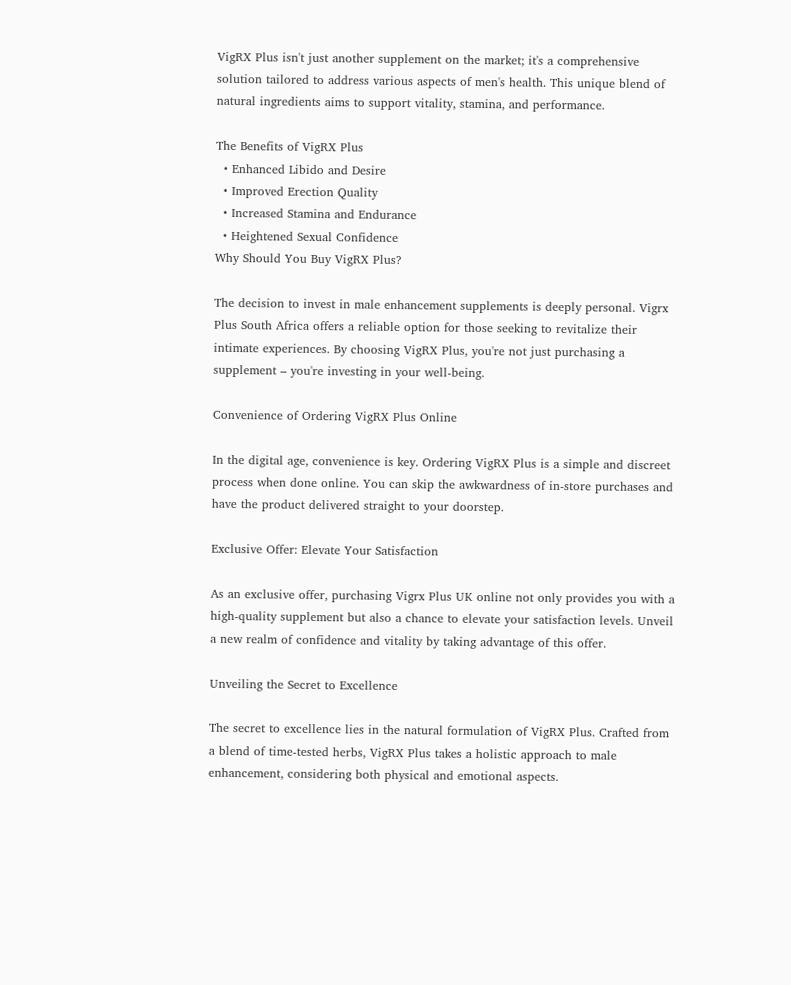VigRX Plus isn't just another supplement on the market; it's a comprehensive solution tailored to address various aspects of men's health. This unique blend of natural ingredients aims to support vitality, stamina, and performance.

The Benefits of VigRX Plus
  • Enhanced Libido and Desire
  • Improved Erection Quality
  • Increased Stamina and Endurance
  • Heightened Sexual Confidence
Why Should You Buy VigRX Plus?

The decision to invest in male enhancement supplements is deeply personal. Vigrx Plus South Africa offers a reliable option for those seeking to revitalize their intimate experiences. By choosing VigRX Plus, you're not just purchasing a supplement – you're investing in your well-being.

Convenience of Ordering VigRX Plus Online

In the digital age, convenience is key. Ordering VigRX Plus is a simple and discreet process when done online. You can skip the awkwardness of in-store purchases and have the product delivered straight to your doorstep.

Exclusive Offer: Elevate Your Satisfaction

As an exclusive offer, purchasing Vigrx Plus UK online not only provides you with a high-quality supplement but also a chance to elevate your satisfaction levels. Unveil a new realm of confidence and vitality by taking advantage of this offer.

Unveiling the Secret to Excellence

The secret to excellence lies in the natural formulation of VigRX Plus. Crafted from a blend of time-tested herbs, VigRX Plus takes a holistic approach to male enhancement, considering both physical and emotional aspects.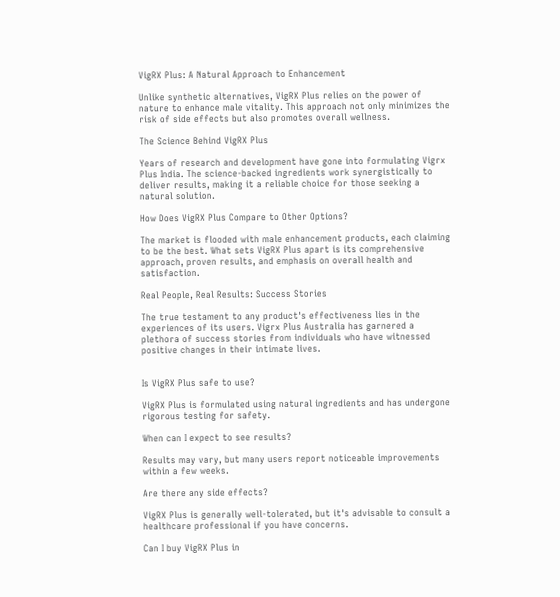VigRX Plus: A Natural Approach to Enhancement

Unlike synthetic alternatives, VigRX Plus relies on the power of nature to enhance male vitality. This approach not only minimizes the risk of side effects but also promotes overall wellness.

The Science Behind VigRX Plus

Years of research and development have gone into formulating Vigrx Plus India. The science-backed ingredients work synergistically to deliver results, making it a reliable choice for those seeking a natural solution.

How Does VigRX Plus Compare to Other Options?

The market is flooded with male enhancement products, each claiming to be the best. What sets VigRX Plus apart is its comprehensive approach, proven results, and emphasis on overall health and satisfaction.

Real People, Real Results: Success Stories

The true testament to any product's effectiveness lies in the experiences of its users. Vigrx Plus Australia has garnered a plethora of success stories from individuals who have witnessed positive changes in their intimate lives.


Is VigRX Plus safe to use?

VigRX Plus is formulated using natural ingredients and has undergone rigorous testing for safety.

When can I expect to see results?

Results may vary, but many users report noticeable improvements within a few weeks.

Are there any side effects?

VigRX Plus is generally well-tolerated, but it's advisable to consult a healthcare professional if you have concerns.

Can I buy VigRX Plus in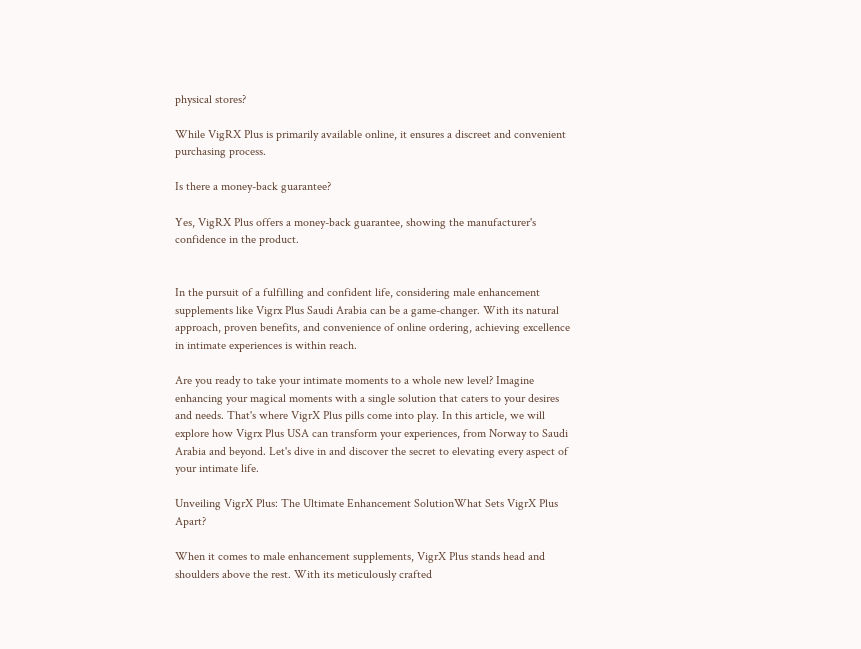physical stores?

While VigRX Plus is primarily available online, it ensures a discreet and convenient purchasing process.

Is there a money-back guarantee?

Yes, VigRX Plus offers a money-back guarantee, showing the manufacturer's confidence in the product.


In the pursuit of a fulfilling and confident life, considering male enhancement supplements like Vigrx Plus Saudi Arabia can be a game-changer. With its natural approach, proven benefits, and convenience of online ordering, achieving excellence in intimate experiences is within reach.

Are you ready to take your intimate moments to a whole new level? Imagine enhancing your magical moments with a single solution that caters to your desires and needs. That's where VigrX Plus pills come into play. In this article, we will explore how Vigrx Plus USA can transform your experiences, from Norway to Saudi Arabia and beyond. Let's dive in and discover the secret to elevating every aspect of your intimate life.

Unveiling VigrX Plus: The Ultimate Enhancement SolutionWhat Sets VigrX Plus Apart?

When it comes to male enhancement supplements, VigrX Plus stands head and shoulders above the rest. With its meticulously crafted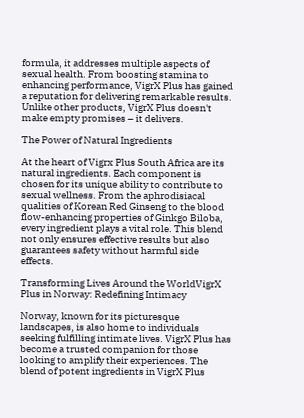formula, it addresses multiple aspects of sexual health. From boosting stamina to enhancing performance, VigrX Plus has gained a reputation for delivering remarkable results. Unlike other products, VigrX Plus doesn't make empty promises – it delivers.

The Power of Natural Ingredients

At the heart of Vigrx Plus South Africa are its natural ingredients. Each component is chosen for its unique ability to contribute to sexual wellness. From the aphrodisiacal qualities of Korean Red Ginseng to the blood flow-enhancing properties of Ginkgo Biloba, every ingredient plays a vital role. This blend not only ensures effective results but also guarantees safety without harmful side effects.

Transforming Lives Around the WorldVigrX Plus in Norway: Redefining Intimacy

Norway, known for its picturesque landscapes, is also home to individuals seeking fulfilling intimate lives. VigrX Plus has become a trusted companion for those looking to amplify their experiences. The blend of potent ingredients in VigrX Plus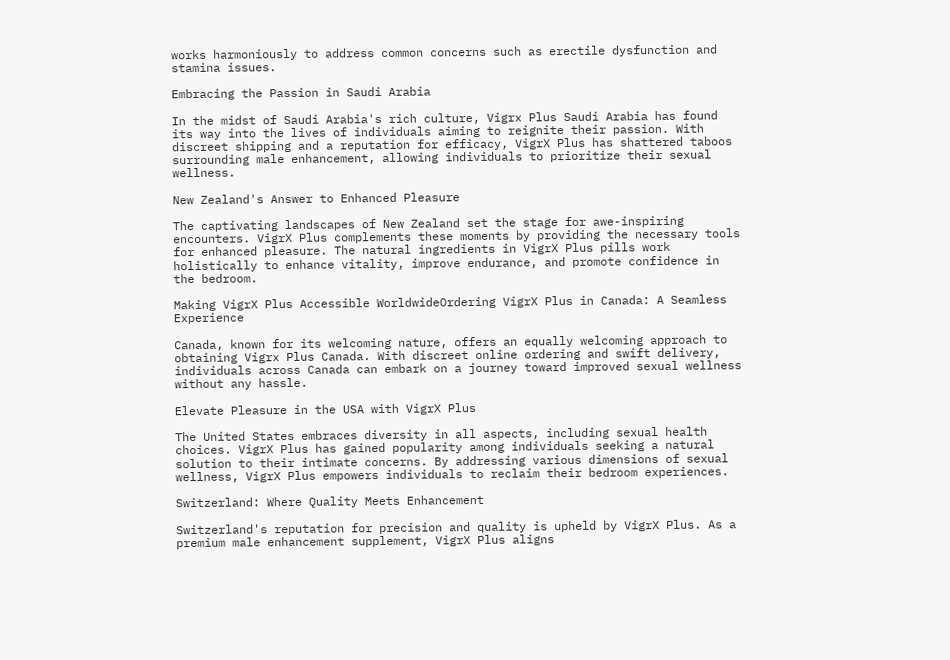works harmoniously to address common concerns such as erectile dysfunction and stamina issues.

Embracing the Passion in Saudi Arabia

In the midst of Saudi Arabia's rich culture, Vigrx Plus Saudi Arabia has found its way into the lives of individuals aiming to reignite their passion. With discreet shipping and a reputation for efficacy, VigrX Plus has shattered taboos surrounding male enhancement, allowing individuals to prioritize their sexual wellness.

New Zealand's Answer to Enhanced Pleasure

The captivating landscapes of New Zealand set the stage for awe-inspiring encounters. VigrX Plus complements these moments by providing the necessary tools for enhanced pleasure. The natural ingredients in VigrX Plus pills work holistically to enhance vitality, improve endurance, and promote confidence in the bedroom.

Making VigrX Plus Accessible WorldwideOrdering VigrX Plus in Canada: A Seamless Experience

Canada, known for its welcoming nature, offers an equally welcoming approach to obtaining Vigrx Plus Canada. With discreet online ordering and swift delivery, individuals across Canada can embark on a journey toward improved sexual wellness without any hassle.

Elevate Pleasure in the USA with VigrX Plus

The United States embraces diversity in all aspects, including sexual health choices. VigrX Plus has gained popularity among individuals seeking a natural solution to their intimate concerns. By addressing various dimensions of sexual wellness, VigrX Plus empowers individuals to reclaim their bedroom experiences.

Switzerland: Where Quality Meets Enhancement

Switzerland's reputation for precision and quality is upheld by VigrX Plus. As a premium male enhancement supplement, VigrX Plus aligns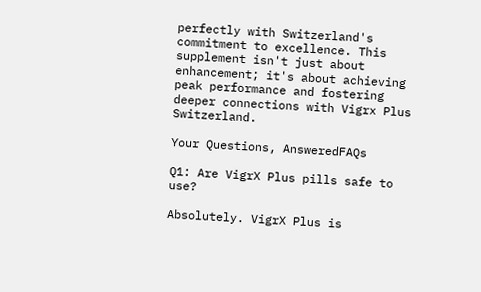perfectly with Switzerland's commitment to excellence. This supplement isn't just about enhancement; it's about achieving peak performance and fostering deeper connections with Vigrx Plus Switzerland.

Your Questions, AnsweredFAQs

Q1: Are VigrX Plus pills safe to use?

Absolutely. VigrX Plus is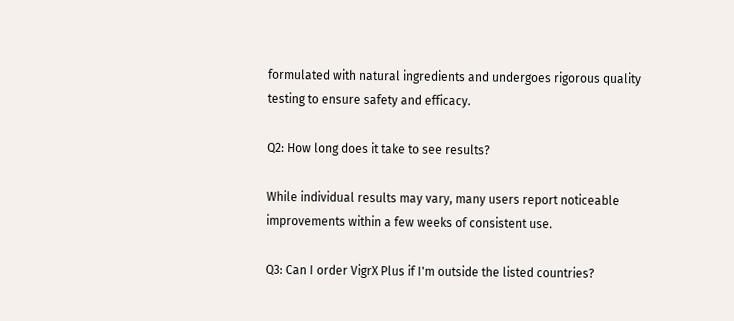formulated with natural ingredients and undergoes rigorous quality testing to ensure safety and efficacy.

Q2: How long does it take to see results?

While individual results may vary, many users report noticeable improvements within a few weeks of consistent use.

Q3: Can I order VigrX Plus if I'm outside the listed countries?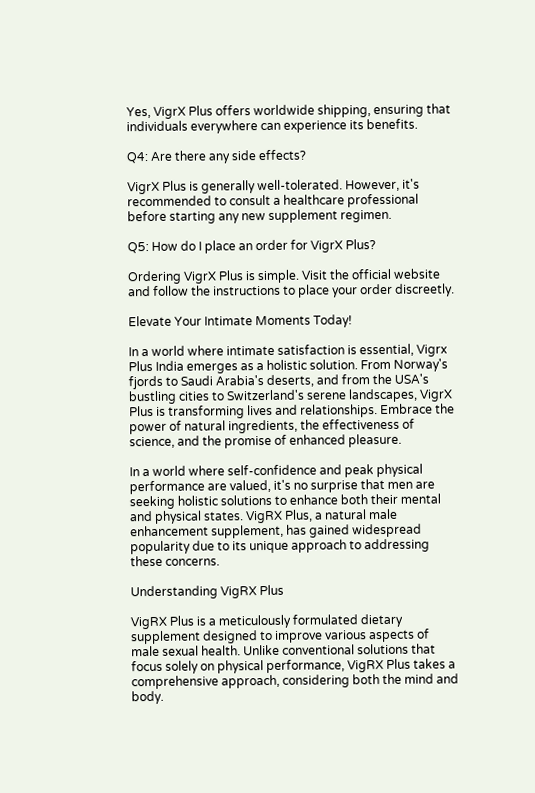Yes, VigrX Plus offers worldwide shipping, ensuring that individuals everywhere can experience its benefits.

Q4: Are there any side effects?

VigrX Plus is generally well-tolerated. However, it's recommended to consult a healthcare professional before starting any new supplement regimen.

Q5: How do I place an order for VigrX Plus?

Ordering VigrX Plus is simple. Visit the official website and follow the instructions to place your order discreetly.

Elevate Your Intimate Moments Today!

In a world where intimate satisfaction is essential, Vigrx Plus India emerges as a holistic solution. From Norway's fjords to Saudi Arabia's deserts, and from the USA's bustling cities to Switzerland's serene landscapes, VigrX Plus is transforming lives and relationships. Embrace the power of natural ingredients, the effectiveness of science, and the promise of enhanced pleasure.

In a world where self-confidence and peak physical performance are valued, it's no surprise that men are seeking holistic solutions to enhance both their mental and physical states. VigRX Plus, a natural male enhancement supplement, has gained widespread popularity due to its unique approach to addressing these concerns.

Understanding VigRX Plus

VigRX Plus is a meticulously formulated dietary supplement designed to improve various aspects of male sexual health. Unlike conventional solutions that focus solely on physical performance, VigRX Plus takes a comprehensive approach, considering both the mind and body.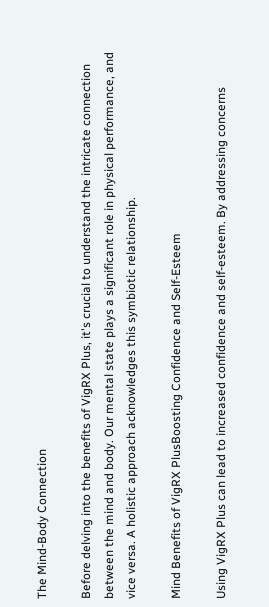The Mind-Body Connection

Before delving into the benefits of VigRX Plus, it's crucial to understand the intricate connection between the mind and body. Our mental state plays a significant role in physical performance, and vice versa. A holistic approach acknowledges this symbiotic relationship.

Mind Benefits of VigRX PlusBoosting Confidence and Self-Esteem

Using VigRX Plus can lead to increased confidence and self-esteem. By addressing concerns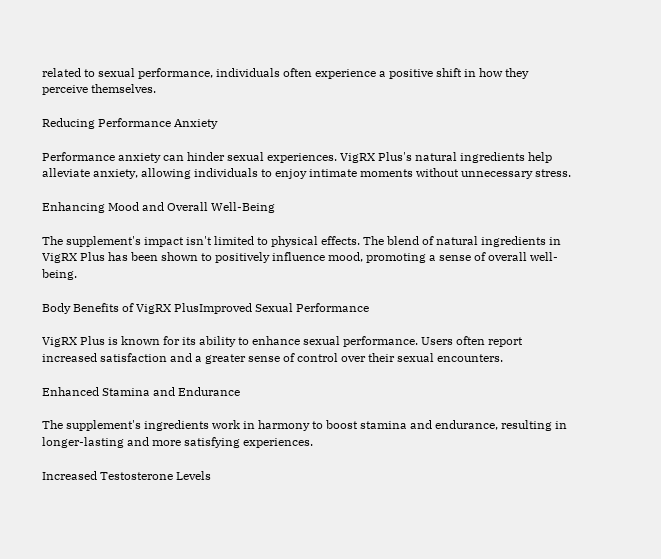related to sexual performance, individuals often experience a positive shift in how they perceive themselves.

Reducing Performance Anxiety

Performance anxiety can hinder sexual experiences. VigRX Plus's natural ingredients help alleviate anxiety, allowing individuals to enjoy intimate moments without unnecessary stress.

Enhancing Mood and Overall Well-Being

The supplement's impact isn't limited to physical effects. The blend of natural ingredients in VigRX Plus has been shown to positively influence mood, promoting a sense of overall well-being.

Body Benefits of VigRX PlusImproved Sexual Performance

VigRX Plus is known for its ability to enhance sexual performance. Users often report increased satisfaction and a greater sense of control over their sexual encounters.

Enhanced Stamina and Endurance

The supplement's ingredients work in harmony to boost stamina and endurance, resulting in longer-lasting and more satisfying experiences.

Increased Testosterone Levels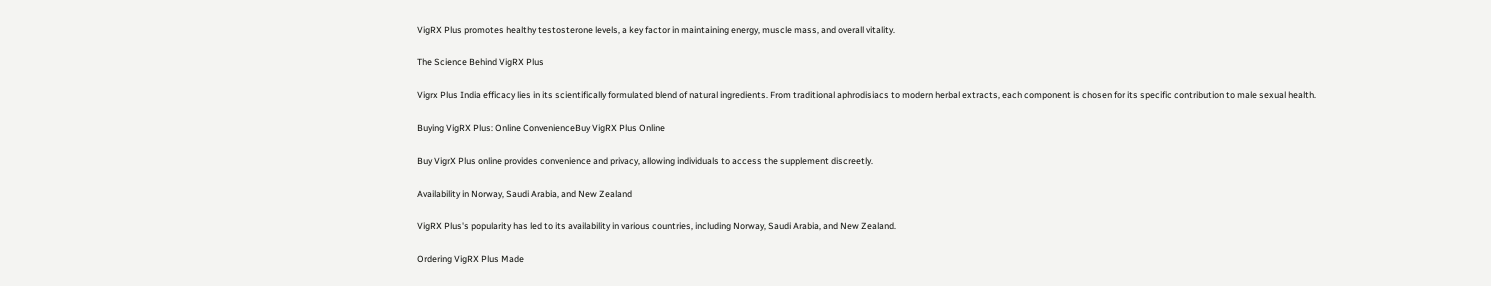VigRX Plus promotes healthy testosterone levels, a key factor in maintaining energy, muscle mass, and overall vitality.

The Science Behind VigRX Plus

Vigrx Plus India efficacy lies in its scientifically formulated blend of natural ingredients. From traditional aphrodisiacs to modern herbal extracts, each component is chosen for its specific contribution to male sexual health.

Buying VigRX Plus: Online ConvenienceBuy VigRX Plus Online

Buy VigrX Plus online provides convenience and privacy, allowing individuals to access the supplement discreetly.

Availability in Norway, Saudi Arabia, and New Zealand

VigRX Plus's popularity has led to its availability in various countries, including Norway, Saudi Arabia, and New Zealand.

Ordering VigRX Plus Made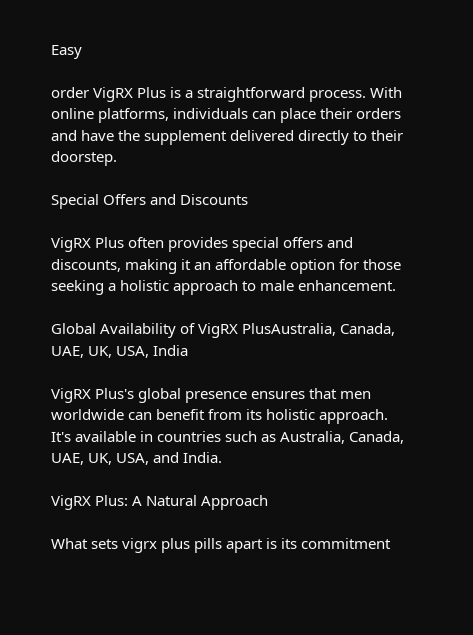Easy

order VigRX Plus is a straightforward process. With online platforms, individuals can place their orders and have the supplement delivered directly to their doorstep.

Special Offers and Discounts

VigRX Plus often provides special offers and discounts, making it an affordable option for those seeking a holistic approach to male enhancement.

Global Availability of VigRX PlusAustralia, Canada, UAE, UK, USA, India

VigRX Plus's global presence ensures that men worldwide can benefit from its holistic approach. It's available in countries such as Australia, Canada, UAE, UK, USA, and India.

VigRX Plus: A Natural Approach

What sets vigrx plus pills apart is its commitment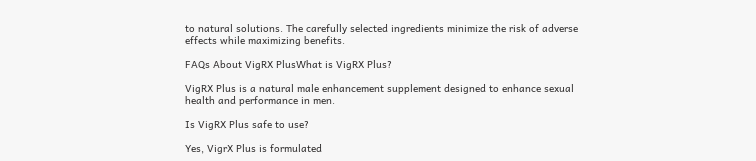to natural solutions. The carefully selected ingredients minimize the risk of adverse effects while maximizing benefits.

FAQs About VigRX PlusWhat is VigRX Plus?

VigRX Plus is a natural male enhancement supplement designed to enhance sexual health and performance in men.

Is VigRX Plus safe to use?

Yes, VigrX Plus is formulated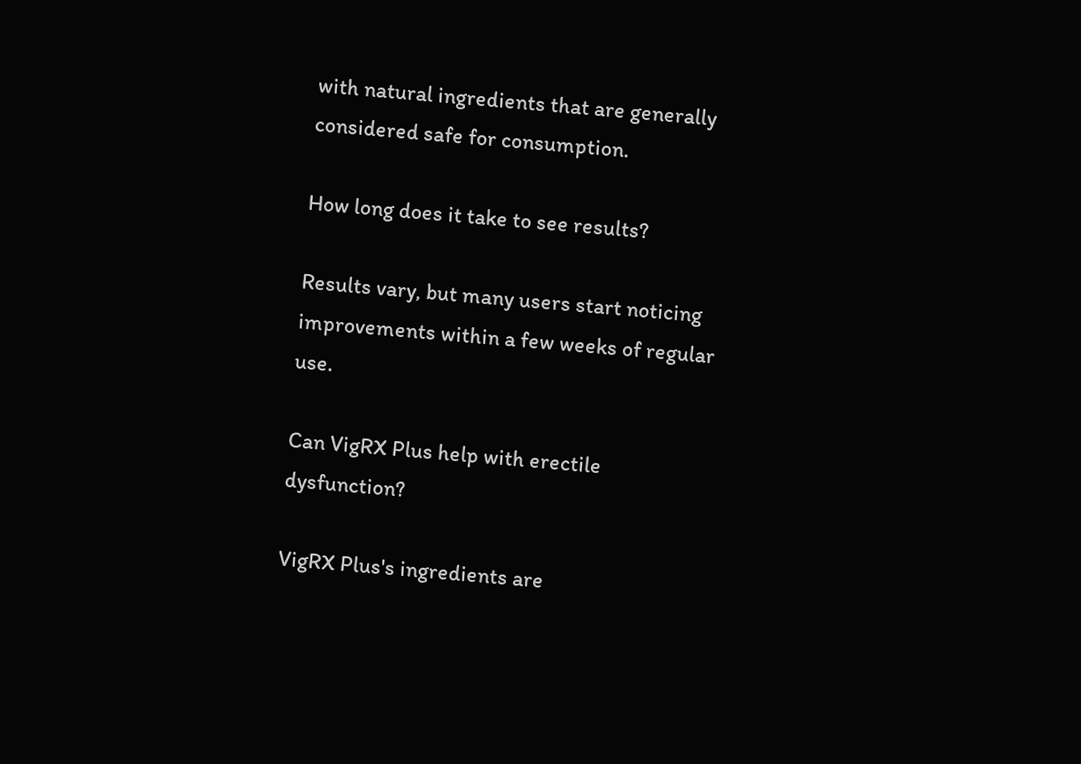with natural ingredients that are generally considered safe for consumption.

How long does it take to see results?

Results vary, but many users start noticing improvements within a few weeks of regular use.

Can VigRX Plus help with erectile dysfunction?

VigRX Plus's ingredients are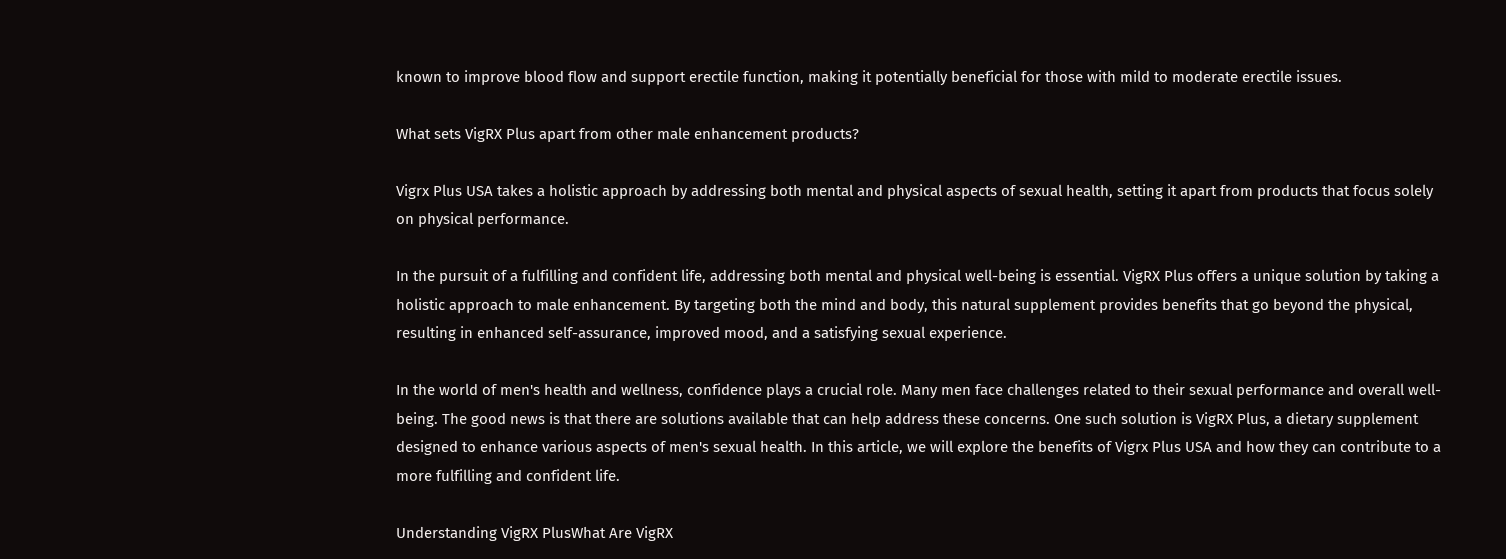known to improve blood flow and support erectile function, making it potentially beneficial for those with mild to moderate erectile issues.

What sets VigRX Plus apart from other male enhancement products?

Vigrx Plus USA takes a holistic approach by addressing both mental and physical aspects of sexual health, setting it apart from products that focus solely on physical performance.

In the pursuit of a fulfilling and confident life, addressing both mental and physical well-being is essential. VigRX Plus offers a unique solution by taking a holistic approach to male enhancement. By targeting both the mind and body, this natural supplement provides benefits that go beyond the physical, resulting in enhanced self-assurance, improved mood, and a satisfying sexual experience.

In the world of men's health and wellness, confidence plays a crucial role. Many men face challenges related to their sexual performance and overall well-being. The good news is that there are solutions available that can help address these concerns. One such solution is VigRX Plus, a dietary supplement designed to enhance various aspects of men's sexual health. In this article, we will explore the benefits of Vigrx Plus USA and how they can contribute to a more fulfilling and confident life.

Understanding VigRX PlusWhat Are VigRX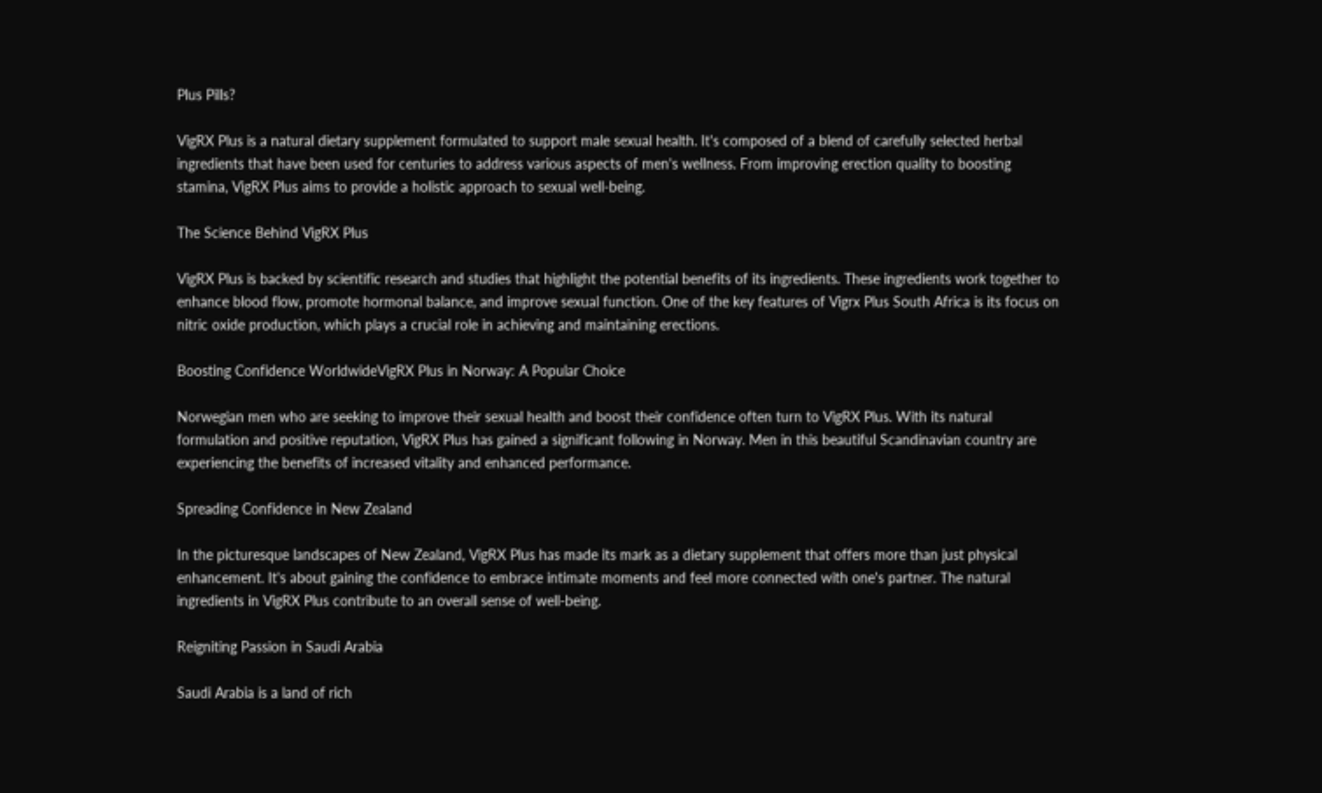Plus Pills?

VigRX Plus is a natural dietary supplement formulated to support male sexual health. It's composed of a blend of carefully selected herbal ingredients that have been used for centuries to address various aspects of men's wellness. From improving erection quality to boosting stamina, VigRX Plus aims to provide a holistic approach to sexual well-being.

The Science Behind VigRX Plus

VigRX Plus is backed by scientific research and studies that highlight the potential benefits of its ingredients. These ingredients work together to enhance blood flow, promote hormonal balance, and improve sexual function. One of the key features of Vigrx Plus South Africa is its focus on nitric oxide production, which plays a crucial role in achieving and maintaining erections.

Boosting Confidence WorldwideVigRX Plus in Norway: A Popular Choice

Norwegian men who are seeking to improve their sexual health and boost their confidence often turn to VigRX Plus. With its natural formulation and positive reputation, VigRX Plus has gained a significant following in Norway. Men in this beautiful Scandinavian country are experiencing the benefits of increased vitality and enhanced performance.

Spreading Confidence in New Zealand

In the picturesque landscapes of New Zealand, VigRX Plus has made its mark as a dietary supplement that offers more than just physical enhancement. It's about gaining the confidence to embrace intimate moments and feel more connected with one's partner. The natural ingredients in VigRX Plus contribute to an overall sense of well-being.

Reigniting Passion in Saudi Arabia

Saudi Arabia is a land of rich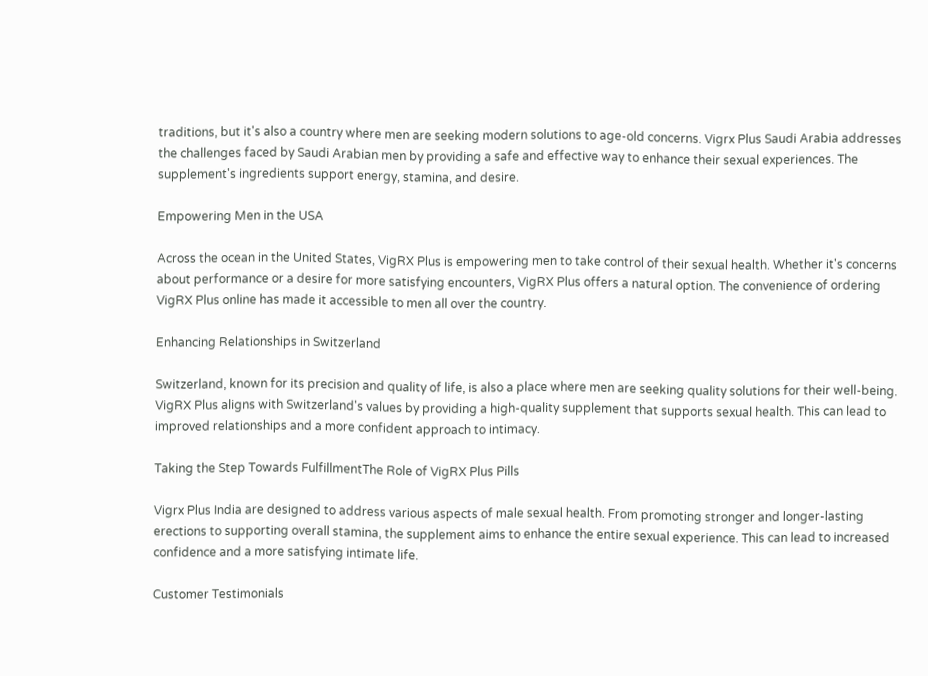traditions, but it's also a country where men are seeking modern solutions to age-old concerns. Vigrx Plus Saudi Arabia addresses the challenges faced by Saudi Arabian men by providing a safe and effective way to enhance their sexual experiences. The supplement's ingredients support energy, stamina, and desire.

Empowering Men in the USA

Across the ocean in the United States, VigRX Plus is empowering men to take control of their sexual health. Whether it's concerns about performance or a desire for more satisfying encounters, VigRX Plus offers a natural option. The convenience of ordering VigRX Plus online has made it accessible to men all over the country.

Enhancing Relationships in Switzerland

Switzerland, known for its precision and quality of life, is also a place where men are seeking quality solutions for their well-being. VigRX Plus aligns with Switzerland's values by providing a high-quality supplement that supports sexual health. This can lead to improved relationships and a more confident approach to intimacy.

Taking the Step Towards FulfillmentThe Role of VigRX Plus Pills

Vigrx Plus India are designed to address various aspects of male sexual health. From promoting stronger and longer-lasting erections to supporting overall stamina, the supplement aims to enhance the entire sexual experience. This can lead to increased confidence and a more satisfying intimate life.

Customer Testimonials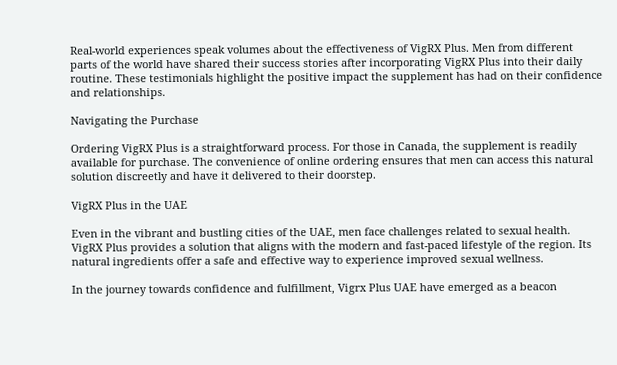Real-world experiences speak volumes about the effectiveness of VigRX Plus. Men from different parts of the world have shared their success stories after incorporating VigRX Plus into their daily routine. These testimonials highlight the positive impact the supplement has had on their confidence and relationships.

Navigating the Purchase

Ordering VigRX Plus is a straightforward process. For those in Canada, the supplement is readily available for purchase. The convenience of online ordering ensures that men can access this natural solution discreetly and have it delivered to their doorstep.

VigRX Plus in the UAE

Even in the vibrant and bustling cities of the UAE, men face challenges related to sexual health. VigRX Plus provides a solution that aligns with the modern and fast-paced lifestyle of the region. Its natural ingredients offer a safe and effective way to experience improved sexual wellness.

In the journey towards confidence and fulfillment, Vigrx Plus UAE have emerged as a beacon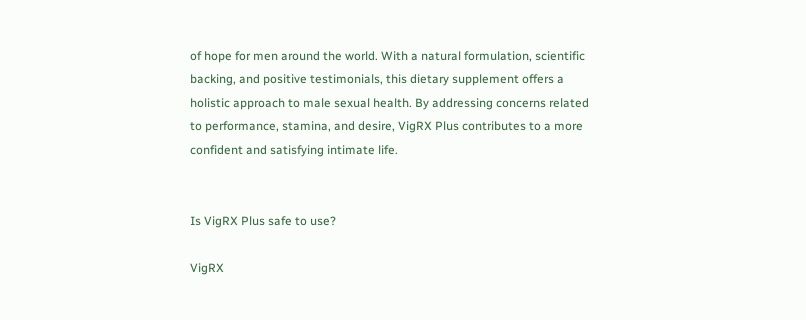of hope for men around the world. With a natural formulation, scientific backing, and positive testimonials, this dietary supplement offers a holistic approach to male sexual health. By addressing concerns related to performance, stamina, and desire, VigRX Plus contributes to a more confident and satisfying intimate life.


Is VigRX Plus safe to use?

VigRX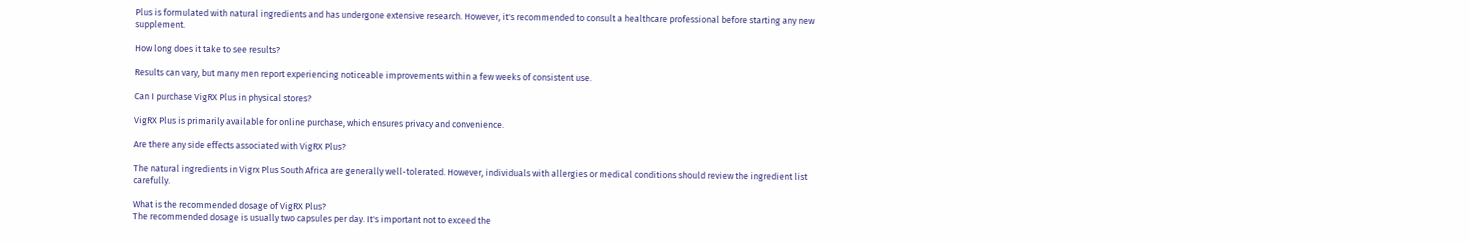Plus is formulated with natural ingredients and has undergone extensive research. However, it's recommended to consult a healthcare professional before starting any new supplement.

How long does it take to see results?

Results can vary, but many men report experiencing noticeable improvements within a few weeks of consistent use.

Can I purchase VigRX Plus in physical stores?

VigRX Plus is primarily available for online purchase, which ensures privacy and convenience.

Are there any side effects associated with VigRX Plus?

The natural ingredients in Vigrx Plus South Africa are generally well-tolerated. However, individuals with allergies or medical conditions should review the ingredient list carefully.

What is the recommended dosage of VigRX Plus?
The recommended dosage is usually two capsules per day. It's important not to exceed the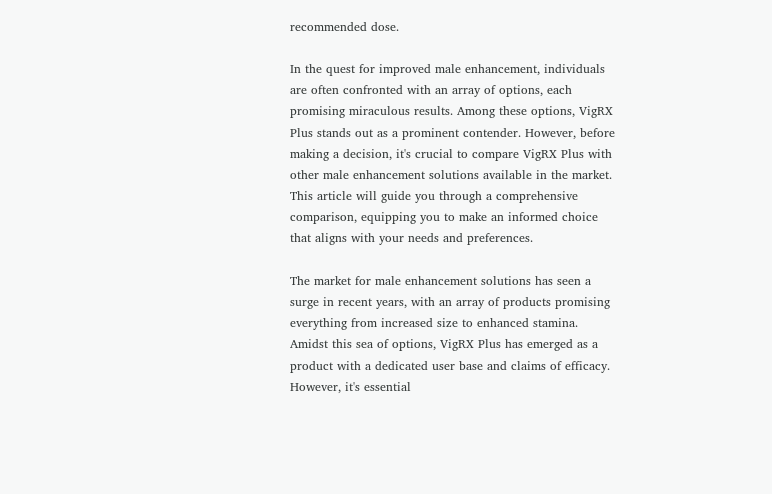recommended dose.

In the quest for improved male enhancement, individuals are often confronted with an array of options, each promising miraculous results. Among these options, VigRX Plus stands out as a prominent contender. However, before making a decision, it's crucial to compare VigRX Plus with other male enhancement solutions available in the market. This article will guide you through a comprehensive comparison, equipping you to make an informed choice that aligns with your needs and preferences.

The market for male enhancement solutions has seen a surge in recent years, with an array of products promising everything from increased size to enhanced stamina. Amidst this sea of options, VigRX Plus has emerged as a product with a dedicated user base and claims of efficacy. However, it's essential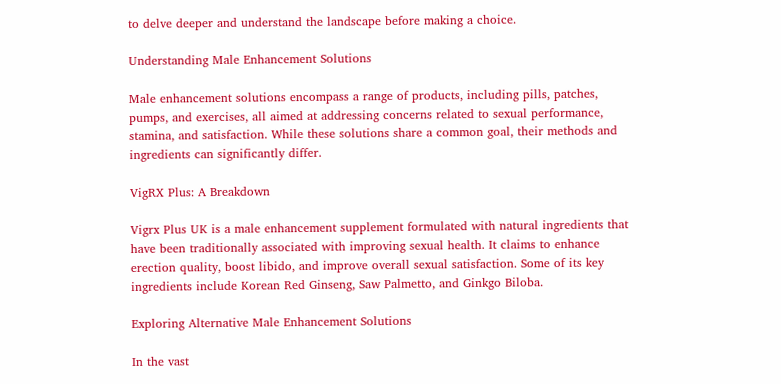to delve deeper and understand the landscape before making a choice.

Understanding Male Enhancement Solutions

Male enhancement solutions encompass a range of products, including pills, patches, pumps, and exercises, all aimed at addressing concerns related to sexual performance, stamina, and satisfaction. While these solutions share a common goal, their methods and ingredients can significantly differ.

VigRX Plus: A Breakdown

Vigrx Plus UK is a male enhancement supplement formulated with natural ingredients that have been traditionally associated with improving sexual health. It claims to enhance erection quality, boost libido, and improve overall sexual satisfaction. Some of its key ingredients include Korean Red Ginseng, Saw Palmetto, and Ginkgo Biloba.

Exploring Alternative Male Enhancement Solutions

In the vast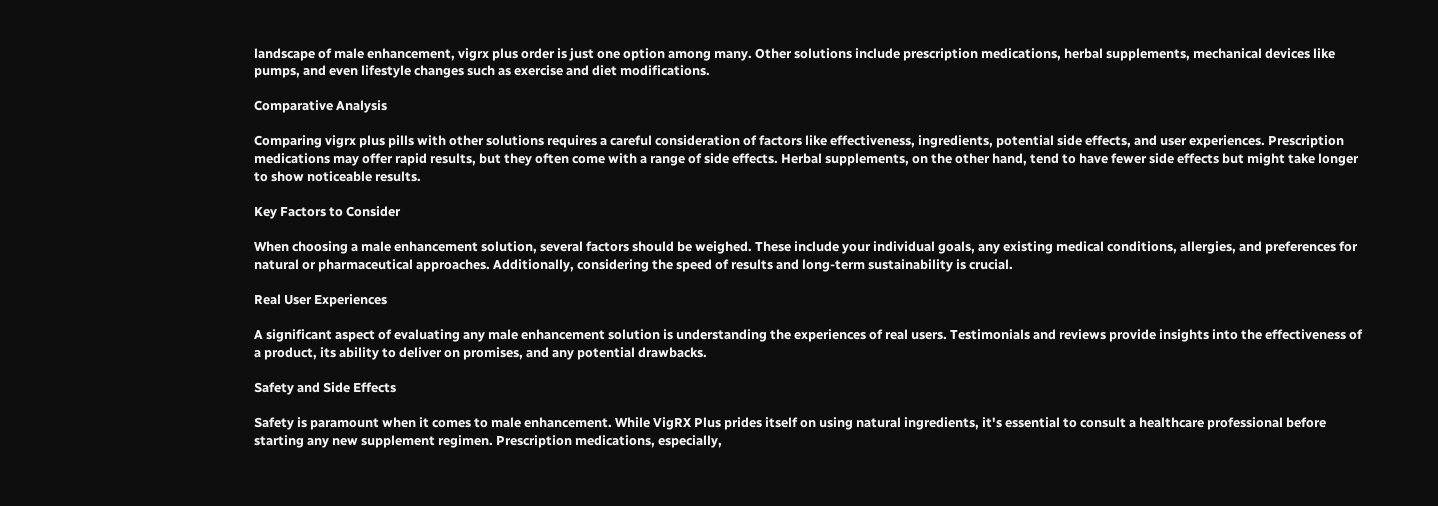landscape of male enhancement, vigrx plus order is just one option among many. Other solutions include prescription medications, herbal supplements, mechanical devices like pumps, and even lifestyle changes such as exercise and diet modifications.

Comparative Analysis

Comparing vigrx plus pills with other solutions requires a careful consideration of factors like effectiveness, ingredients, potential side effects, and user experiences. Prescription medications may offer rapid results, but they often come with a range of side effects. Herbal supplements, on the other hand, tend to have fewer side effects but might take longer to show noticeable results.

Key Factors to Consider

When choosing a male enhancement solution, several factors should be weighed. These include your individual goals, any existing medical conditions, allergies, and preferences for natural or pharmaceutical approaches. Additionally, considering the speed of results and long-term sustainability is crucial.

Real User Experiences

A significant aspect of evaluating any male enhancement solution is understanding the experiences of real users. Testimonials and reviews provide insights into the effectiveness of a product, its ability to deliver on promises, and any potential drawbacks.

Safety and Side Effects

Safety is paramount when it comes to male enhancement. While VigRX Plus prides itself on using natural ingredients, it's essential to consult a healthcare professional before starting any new supplement regimen. Prescription medications, especially,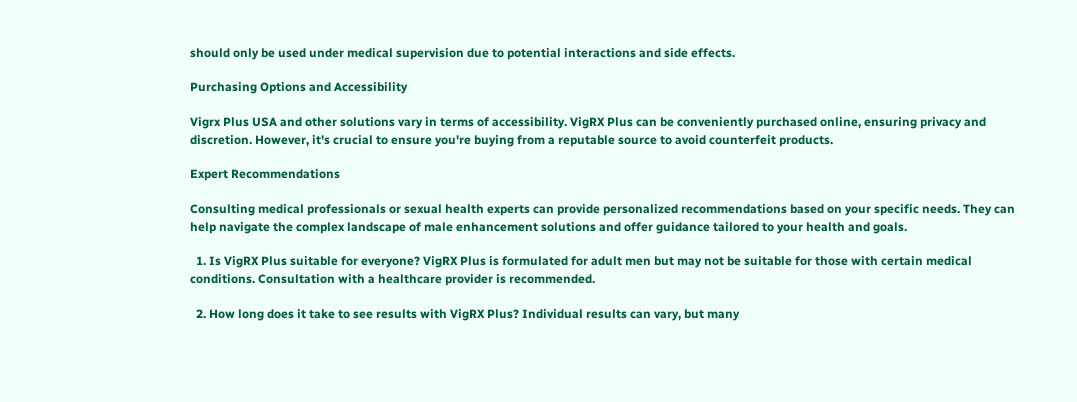should only be used under medical supervision due to potential interactions and side effects.

Purchasing Options and Accessibility

Vigrx Plus USA and other solutions vary in terms of accessibility. VigRX Plus can be conveniently purchased online, ensuring privacy and discretion. However, it's crucial to ensure you're buying from a reputable source to avoid counterfeit products.

Expert Recommendations

Consulting medical professionals or sexual health experts can provide personalized recommendations based on your specific needs. They can help navigate the complex landscape of male enhancement solutions and offer guidance tailored to your health and goals.

  1. Is VigRX Plus suitable for everyone? VigRX Plus is formulated for adult men but may not be suitable for those with certain medical conditions. Consultation with a healthcare provider is recommended.

  2. How long does it take to see results with VigRX Plus? Individual results can vary, but many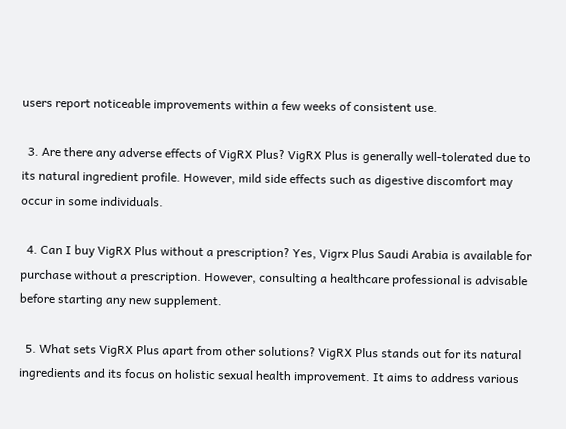users report noticeable improvements within a few weeks of consistent use.

  3. Are there any adverse effects of VigRX Plus? VigRX Plus is generally well-tolerated due to its natural ingredient profile. However, mild side effects such as digestive discomfort may occur in some individuals.

  4. Can I buy VigRX Plus without a prescription? Yes, Vigrx Plus Saudi Arabia is available for purchase without a prescription. However, consulting a healthcare professional is advisable before starting any new supplement.

  5. What sets VigRX Plus apart from other solutions? VigRX Plus stands out for its natural ingredients and its focus on holistic sexual health improvement. It aims to address various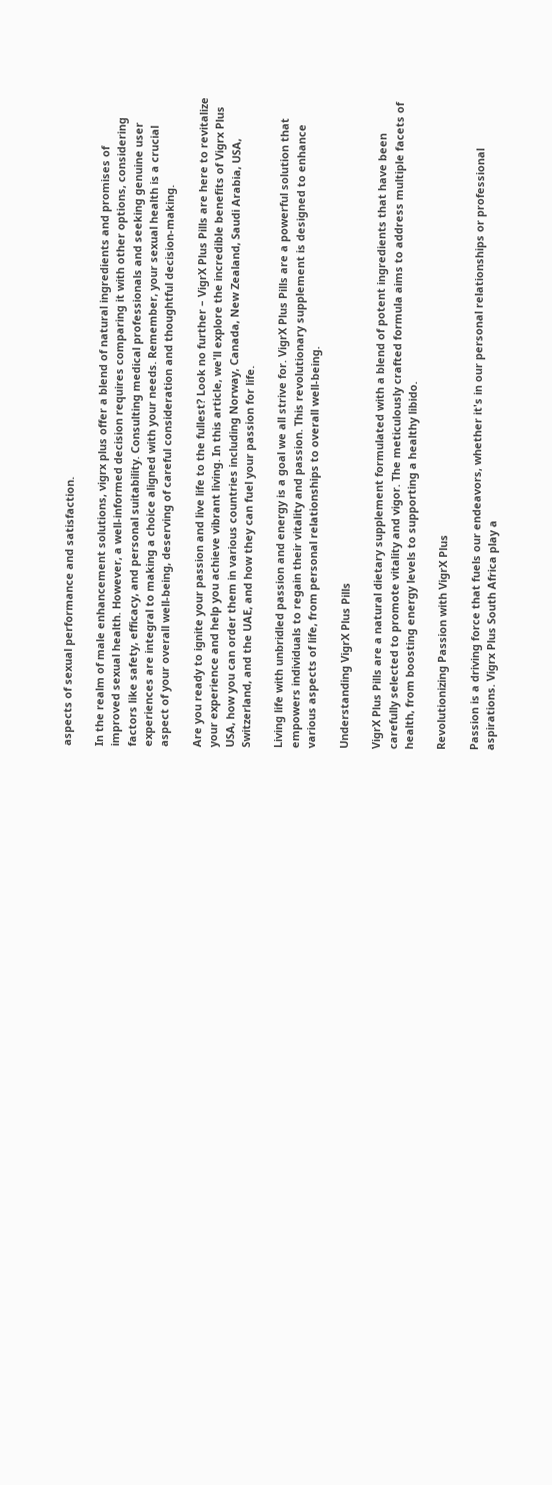aspects of sexual performance and satisfaction.

In the realm of male enhancement solutions, vigrx plus offer a blend of natural ingredients and promises of improved sexual health. However, a well-informed decision requires comparing it with other options, considering factors like safety, efficacy, and personal suitability. Consulting medical professionals and seeking genuine user experiences are integral to making a choice aligned with your needs. Remember, your sexual health is a crucial aspect of your overall well-being, deserving of careful consideration and thoughtful decision-making.

Are you ready to ignite your passion and live life to the fullest? Look no further – VigrX Plus Pills are here to revitalize your experience and help you achieve vibrant living. In this article, we'll explore the incredible benefits of Vigrx Plus USA, how you can order them in various countries including Norway, Canada, New Zealand, Saudi Arabia, USA, Switzerland, and the UAE, and how they can fuel your passion for life.

Living life with unbridled passion and energy is a goal we all strive for. VigrX Plus Pills are a powerful solution that empowers individuals to regain their vitality and passion. This revolutionary supplement is designed to enhance various aspects of life, from personal relationships to overall well-being.

Understanding VigrX Plus Pills

VigrX Plus Pills are a natural dietary supplement formulated with a blend of potent ingredients that have been carefully selected to promote vitality and vigor. The meticulously crafted formula aims to address multiple facets of health, from boosting energy levels to supporting a healthy libido.

Revolutionizing Passion with VigrX Plus

Passion is a driving force that fuels our endeavors, whether it's in our personal relationships or professional aspirations. Vigrx Plus South Africa play a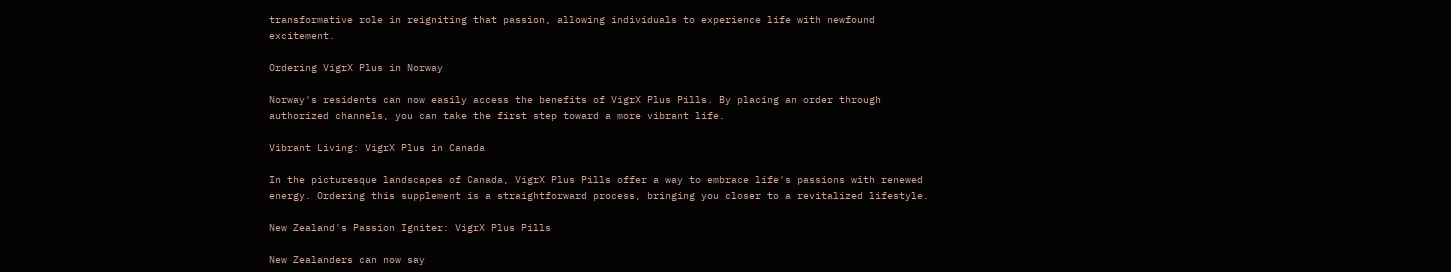transformative role in reigniting that passion, allowing individuals to experience life with newfound excitement.

Ordering VigrX Plus in Norway

Norway's residents can now easily access the benefits of VigrX Plus Pills. By placing an order through authorized channels, you can take the first step toward a more vibrant life.

Vibrant Living: VigrX Plus in Canada

In the picturesque landscapes of Canada, VigrX Plus Pills offer a way to embrace life's passions with renewed energy. Ordering this supplement is a straightforward process, bringing you closer to a revitalized lifestyle.

New Zealand's Passion Igniter: VigrX Plus Pills

New Zealanders can now say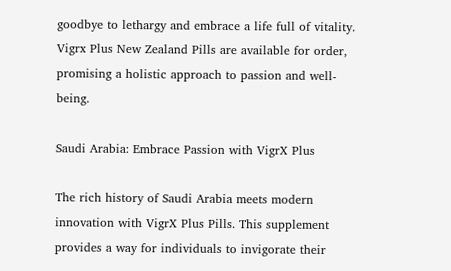goodbye to lethargy and embrace a life full of vitality. Vigrx Plus New Zealand Pills are available for order, promising a holistic approach to passion and well-being.

Saudi Arabia: Embrace Passion with VigrX Plus

The rich history of Saudi Arabia meets modern innovation with VigrX Plus Pills. This supplement provides a way for individuals to invigorate their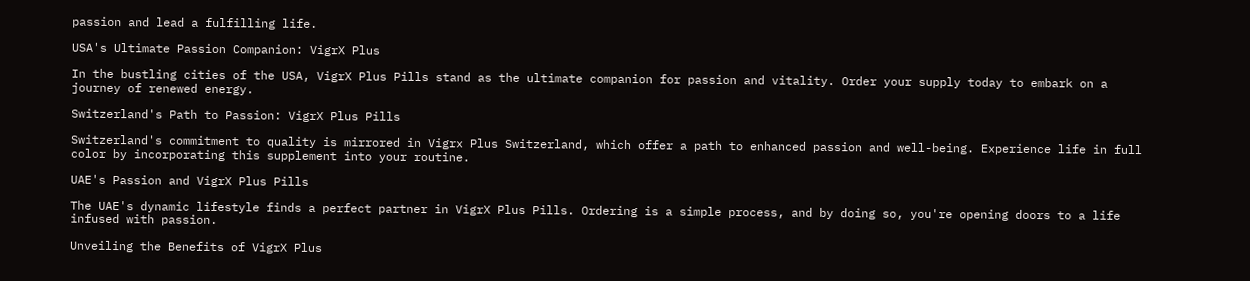passion and lead a fulfilling life.

USA's Ultimate Passion Companion: VigrX Plus

In the bustling cities of the USA, VigrX Plus Pills stand as the ultimate companion for passion and vitality. Order your supply today to embark on a journey of renewed energy.

Switzerland's Path to Passion: VigrX Plus Pills

Switzerland's commitment to quality is mirrored in Vigrx Plus Switzerland, which offer a path to enhanced passion and well-being. Experience life in full color by incorporating this supplement into your routine.

UAE's Passion and VigrX Plus Pills

The UAE's dynamic lifestyle finds a perfect partner in VigrX Plus Pills. Ordering is a simple process, and by doing so, you're opening doors to a life infused with passion.

Unveiling the Benefits of VigrX Plus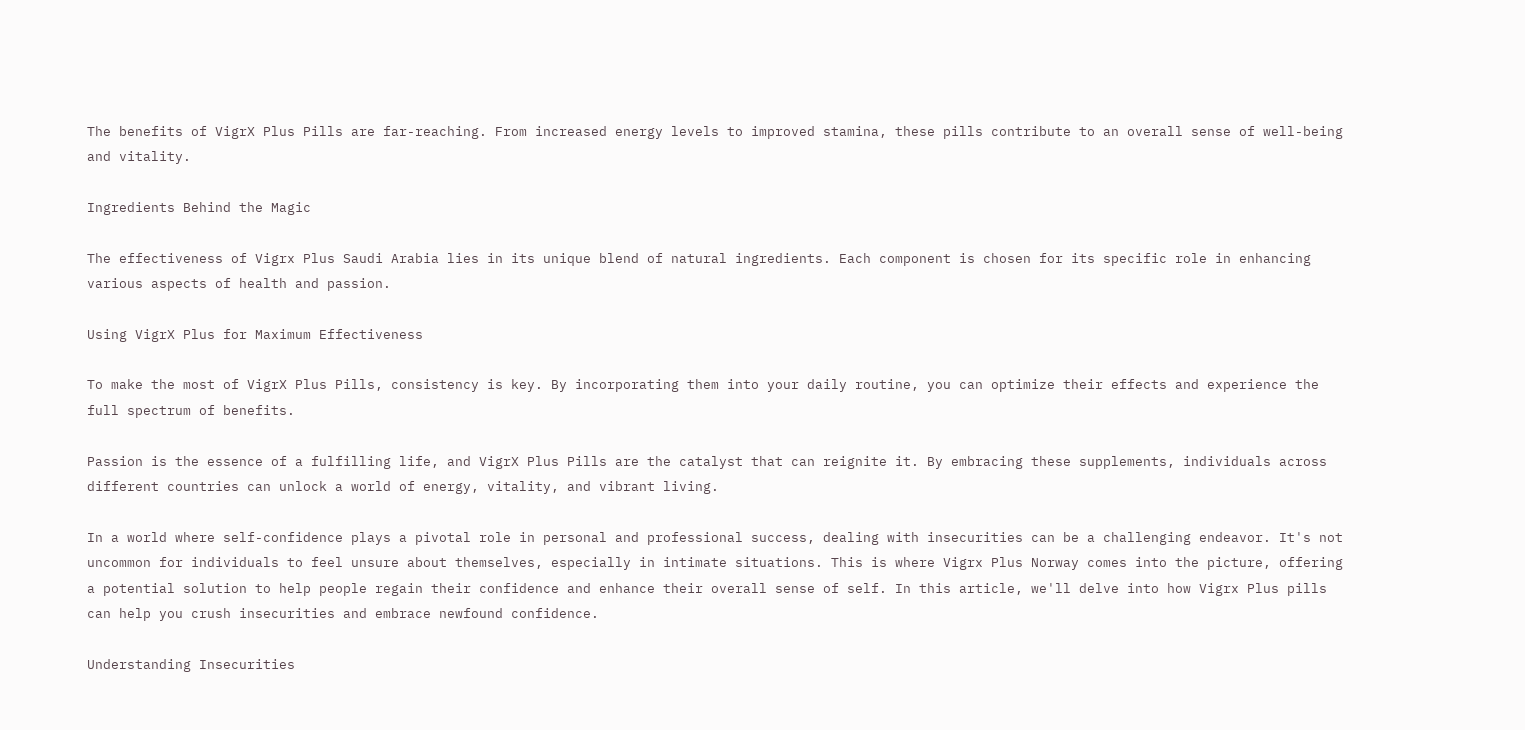The benefits of VigrX Plus Pills are far-reaching. From increased energy levels to improved stamina, these pills contribute to an overall sense of well-being and vitality.

Ingredients Behind the Magic

The effectiveness of Vigrx Plus Saudi Arabia lies in its unique blend of natural ingredients. Each component is chosen for its specific role in enhancing various aspects of health and passion.

Using VigrX Plus for Maximum Effectiveness

To make the most of VigrX Plus Pills, consistency is key. By incorporating them into your daily routine, you can optimize their effects and experience the full spectrum of benefits.

Passion is the essence of a fulfilling life, and VigrX Plus Pills are the catalyst that can reignite it. By embracing these supplements, individuals across different countries can unlock a world of energy, vitality, and vibrant living.

In a world where self-confidence plays a pivotal role in personal and professional success, dealing with insecurities can be a challenging endeavor. It's not uncommon for individuals to feel unsure about themselves, especially in intimate situations. This is where Vigrx Plus Norway comes into the picture, offering a potential solution to help people regain their confidence and enhance their overall sense of self. In this article, we'll delve into how Vigrx Plus pills can help you crush insecurities and embrace newfound confidence.

Understanding Insecurities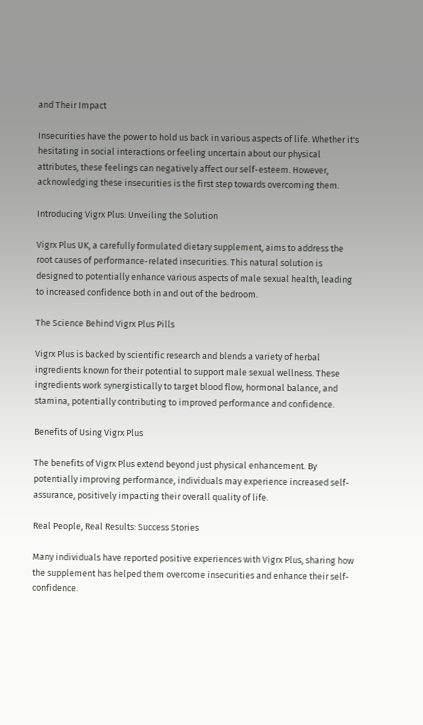and Their Impact

Insecurities have the power to hold us back in various aspects of life. Whether it's hesitating in social interactions or feeling uncertain about our physical attributes, these feelings can negatively affect our self-esteem. However, acknowledging these insecurities is the first step towards overcoming them.

Introducing Vigrx Plus: Unveiling the Solution

Vigrx Plus UK, a carefully formulated dietary supplement, aims to address the root causes of performance-related insecurities. This natural solution is designed to potentially enhance various aspects of male sexual health, leading to increased confidence both in and out of the bedroom.

The Science Behind Vigrx Plus Pills

Vigrx Plus is backed by scientific research and blends a variety of herbal ingredients known for their potential to support male sexual wellness. These ingredients work synergistically to target blood flow, hormonal balance, and stamina, potentially contributing to improved performance and confidence.

Benefits of Using Vigrx Plus

The benefits of Vigrx Plus extend beyond just physical enhancement. By potentially improving performance, individuals may experience increased self-assurance, positively impacting their overall quality of life.

Real People, Real Results: Success Stories

Many individuals have reported positive experiences with Vigrx Plus, sharing how the supplement has helped them overcome insecurities and enhance their self-confidence.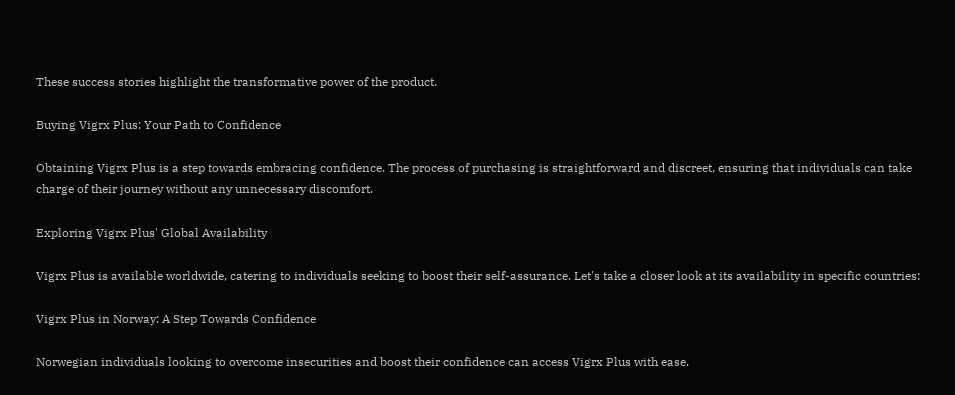These success stories highlight the transformative power of the product.

Buying Vigrx Plus: Your Path to Confidence

Obtaining Vigrx Plus is a step towards embracing confidence. The process of purchasing is straightforward and discreet, ensuring that individuals can take charge of their journey without any unnecessary discomfort.

Exploring Vigrx Plus' Global Availability

Vigrx Plus is available worldwide, catering to individuals seeking to boost their self-assurance. Let's take a closer look at its availability in specific countries:

Vigrx Plus in Norway: A Step Towards Confidence

Norwegian individuals looking to overcome insecurities and boost their confidence can access Vigrx Plus with ease.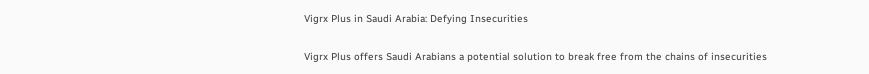Vigrx Plus in Saudi Arabia: Defying Insecurities

Vigrx Plus offers Saudi Arabians a potential solution to break free from the chains of insecurities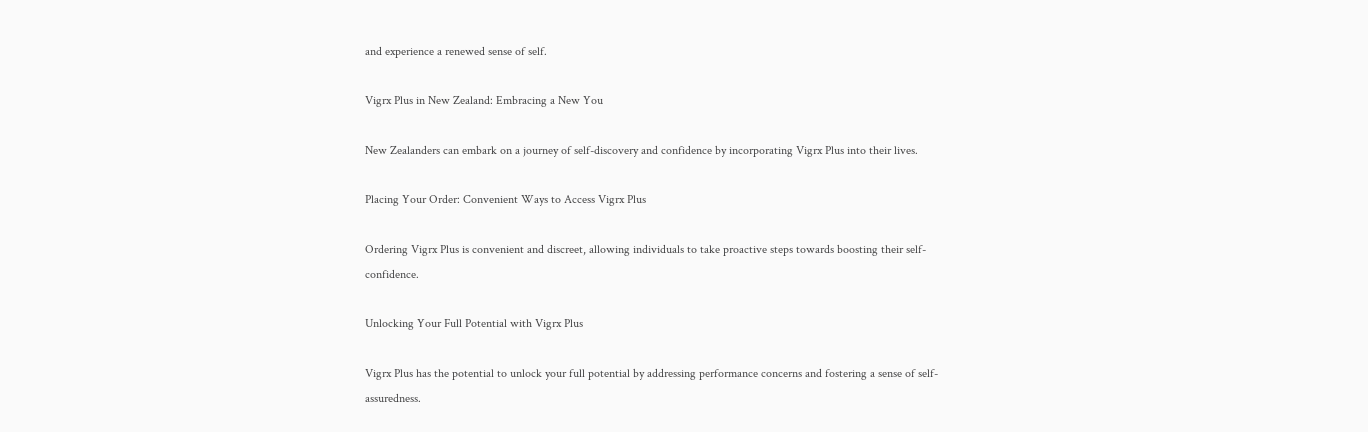and experience a renewed sense of self.

Vigrx Plus in New Zealand: Embracing a New You

New Zealanders can embark on a journey of self-discovery and confidence by incorporating Vigrx Plus into their lives.

Placing Your Order: Convenient Ways to Access Vigrx Plus

Ordering Vigrx Plus is convenient and discreet, allowing individuals to take proactive steps towards boosting their self-confidence.

Unlocking Your Full Potential with Vigrx Plus

Vigrx Plus has the potential to unlock your full potential by addressing performance concerns and fostering a sense of self-assuredness.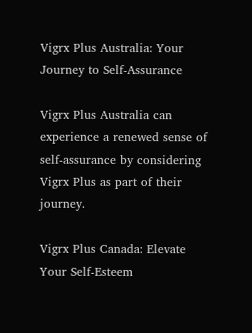Vigrx Plus Australia: Your Journey to Self-Assurance

Vigrx Plus Australia can experience a renewed sense of self-assurance by considering Vigrx Plus as part of their journey.

Vigrx Plus Canada: Elevate Your Self-Esteem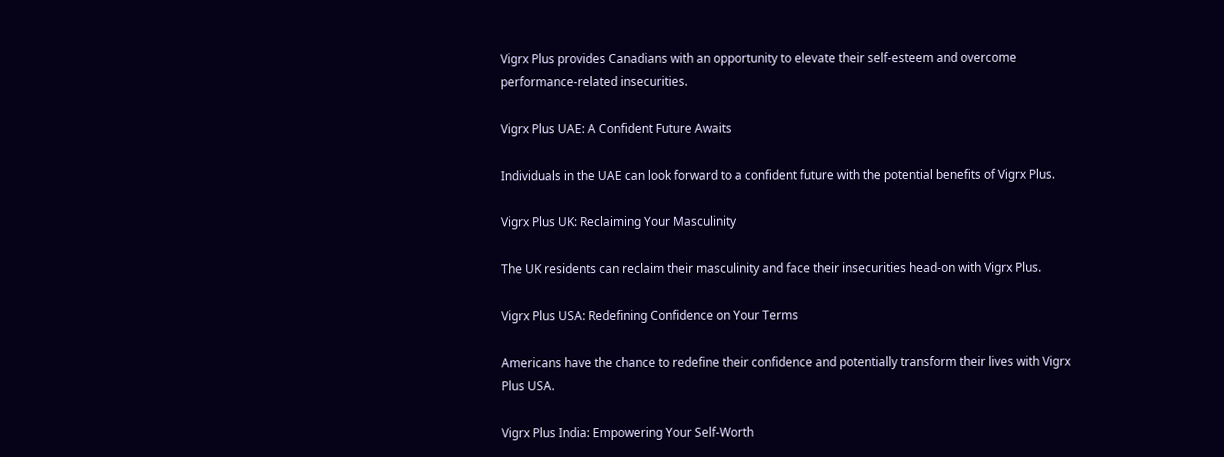Vigrx Plus provides Canadians with an opportunity to elevate their self-esteem and overcome performance-related insecurities.

Vigrx Plus UAE: A Confident Future Awaits

Individuals in the UAE can look forward to a confident future with the potential benefits of Vigrx Plus.

Vigrx Plus UK: Reclaiming Your Masculinity

The UK residents can reclaim their masculinity and face their insecurities head-on with Vigrx Plus.

Vigrx Plus USA: Redefining Confidence on Your Terms

Americans have the chance to redefine their confidence and potentially transform their lives with Vigrx Plus USA.

Vigrx Plus India: Empowering Your Self-Worth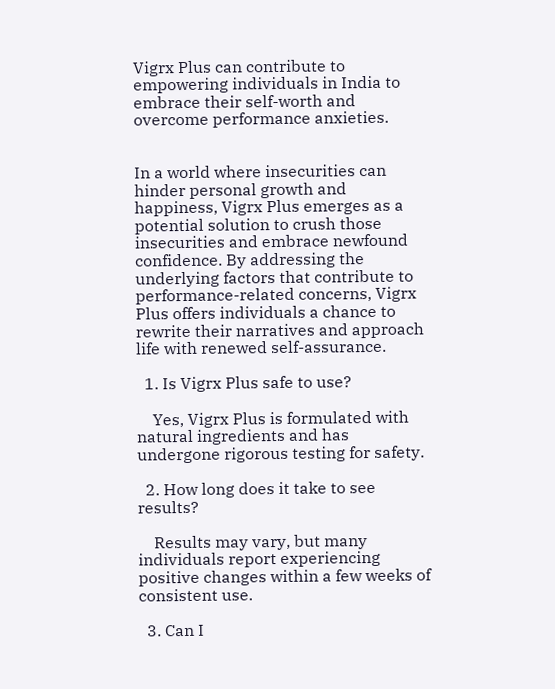Vigrx Plus can contribute to empowering individuals in India to embrace their self-worth and overcome performance anxieties.


In a world where insecurities can hinder personal growth and happiness, Vigrx Plus emerges as a potential solution to crush those insecurities and embrace newfound confidence. By addressing the underlying factors that contribute to performance-related concerns, Vigrx Plus offers individuals a chance to rewrite their narratives and approach life with renewed self-assurance.

  1. Is Vigrx Plus safe to use?

    Yes, Vigrx Plus is formulated with natural ingredients and has undergone rigorous testing for safety.

  2. How long does it take to see results?

    Results may vary, but many individuals report experiencing positive changes within a few weeks of consistent use.

  3. Can I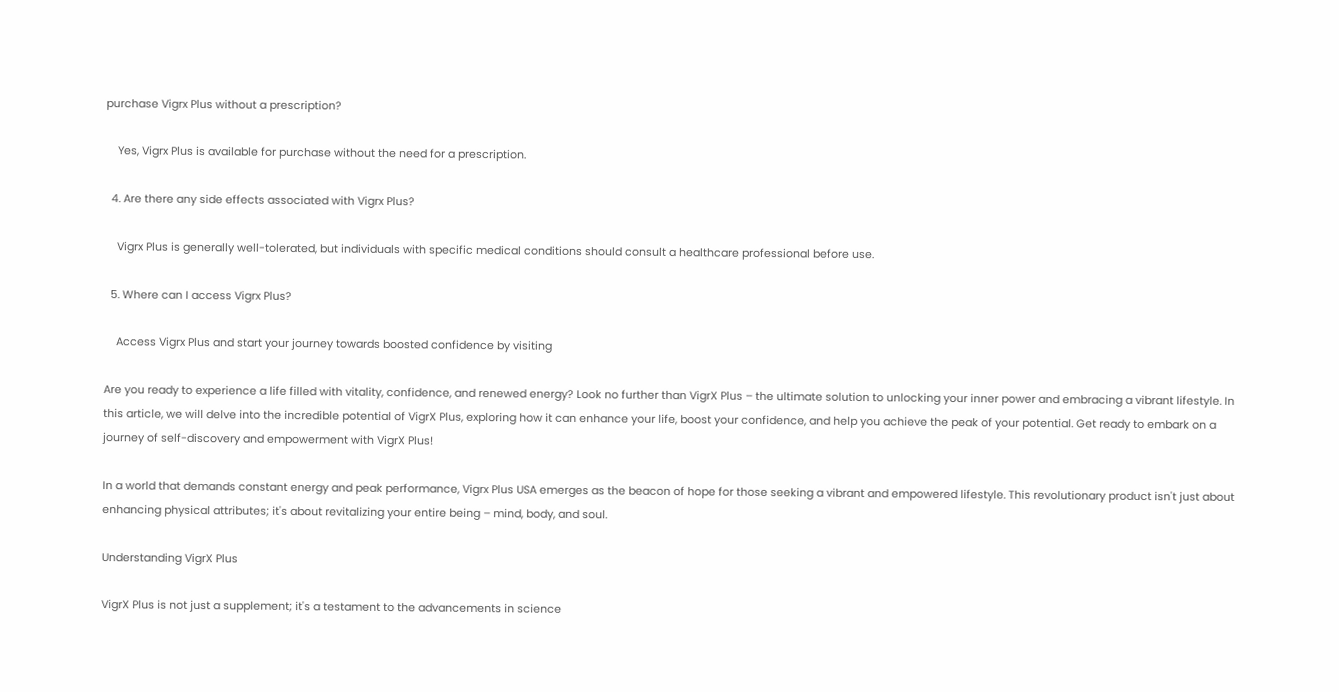purchase Vigrx Plus without a prescription?

    Yes, Vigrx Plus is available for purchase without the need for a prescription.

  4. Are there any side effects associated with Vigrx Plus?

    Vigrx Plus is generally well-tolerated, but individuals with specific medical conditions should consult a healthcare professional before use.

  5. Where can I access Vigrx Plus?

    Access Vigrx Plus and start your journey towards boosted confidence by visiting

Are you ready to experience a life filled with vitality, confidence, and renewed energy? Look no further than VigrX Plus – the ultimate solution to unlocking your inner power and embracing a vibrant lifestyle. In this article, we will delve into the incredible potential of VigrX Plus, exploring how it can enhance your life, boost your confidence, and help you achieve the peak of your potential. Get ready to embark on a journey of self-discovery and empowerment with VigrX Plus!

In a world that demands constant energy and peak performance, Vigrx Plus USA emerges as the beacon of hope for those seeking a vibrant and empowered lifestyle. This revolutionary product isn't just about enhancing physical attributes; it's about revitalizing your entire being – mind, body, and soul.

Understanding VigrX Plus

VigrX Plus is not just a supplement; it's a testament to the advancements in science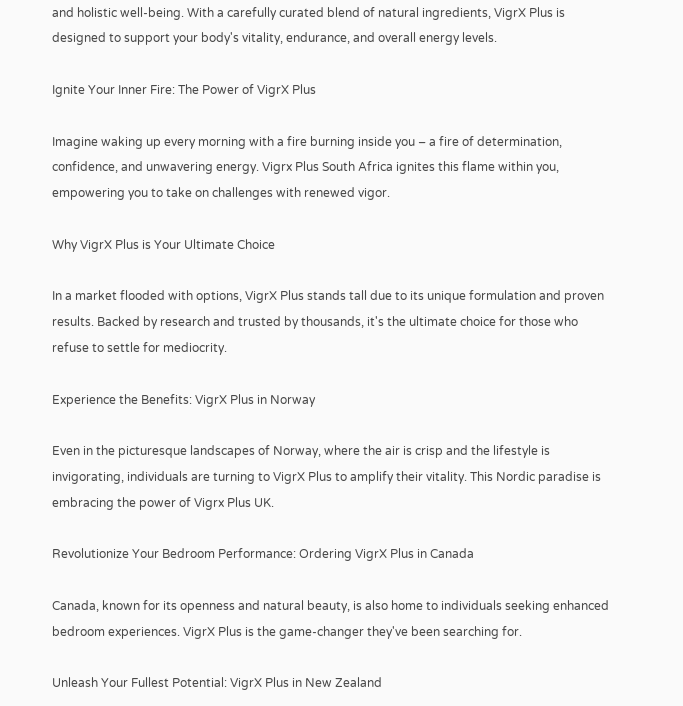and holistic well-being. With a carefully curated blend of natural ingredients, VigrX Plus is designed to support your body's vitality, endurance, and overall energy levels.

Ignite Your Inner Fire: The Power of VigrX Plus

Imagine waking up every morning with a fire burning inside you – a fire of determination, confidence, and unwavering energy. Vigrx Plus South Africa ignites this flame within you, empowering you to take on challenges with renewed vigor.

Why VigrX Plus is Your Ultimate Choice

In a market flooded with options, VigrX Plus stands tall due to its unique formulation and proven results. Backed by research and trusted by thousands, it's the ultimate choice for those who refuse to settle for mediocrity.

Experience the Benefits: VigrX Plus in Norway

Even in the picturesque landscapes of Norway, where the air is crisp and the lifestyle is invigorating, individuals are turning to VigrX Plus to amplify their vitality. This Nordic paradise is embracing the power of Vigrx Plus UK.

Revolutionize Your Bedroom Performance: Ordering VigrX Plus in Canada

Canada, known for its openness and natural beauty, is also home to individuals seeking enhanced bedroom experiences. VigrX Plus is the game-changer they've been searching for.

Unleash Your Fullest Potential: VigrX Plus in New Zealand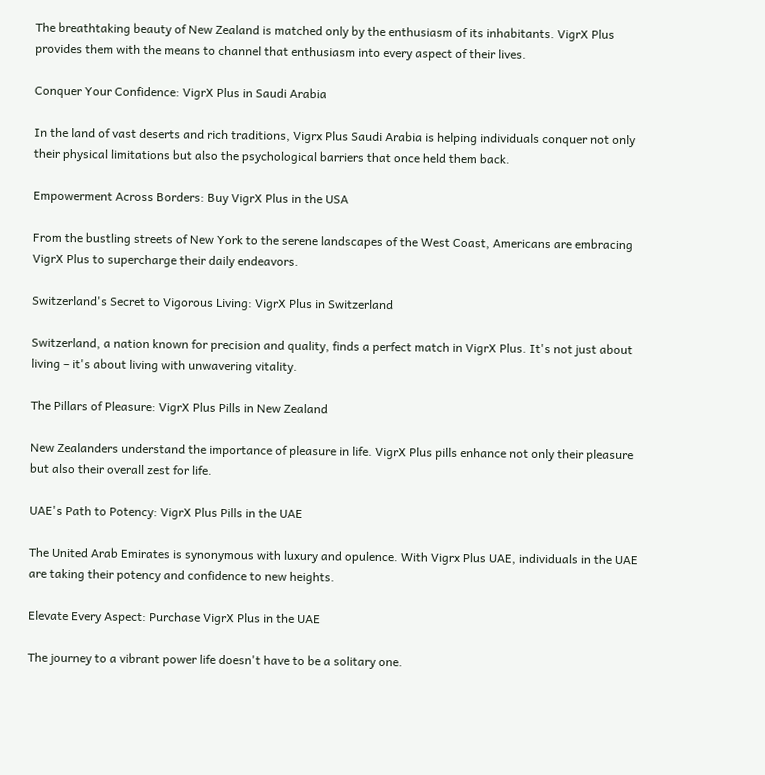The breathtaking beauty of New Zealand is matched only by the enthusiasm of its inhabitants. VigrX Plus provides them with the means to channel that enthusiasm into every aspect of their lives.

Conquer Your Confidence: VigrX Plus in Saudi Arabia

In the land of vast deserts and rich traditions, Vigrx Plus Saudi Arabia is helping individuals conquer not only their physical limitations but also the psychological barriers that once held them back.

Empowerment Across Borders: Buy VigrX Plus in the USA

From the bustling streets of New York to the serene landscapes of the West Coast, Americans are embracing VigrX Plus to supercharge their daily endeavors.

Switzerland's Secret to Vigorous Living: VigrX Plus in Switzerland

Switzerland, a nation known for precision and quality, finds a perfect match in VigrX Plus. It's not just about living – it's about living with unwavering vitality.

The Pillars of Pleasure: VigrX Plus Pills in New Zealand

New Zealanders understand the importance of pleasure in life. VigrX Plus pills enhance not only their pleasure but also their overall zest for life.

UAE's Path to Potency: VigrX Plus Pills in the UAE

The United Arab Emirates is synonymous with luxury and opulence. With Vigrx Plus UAE, individuals in the UAE are taking their potency and confidence to new heights.

Elevate Every Aspect: Purchase VigrX Plus in the UAE

The journey to a vibrant power life doesn't have to be a solitary one.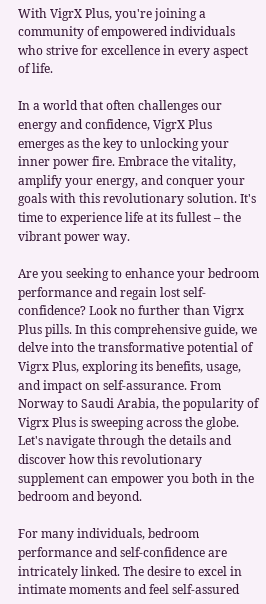With VigrX Plus, you're joining a community of empowered individuals who strive for excellence in every aspect of life.

In a world that often challenges our energy and confidence, VigrX Plus emerges as the key to unlocking your inner power fire. Embrace the vitality, amplify your energy, and conquer your goals with this revolutionary solution. It's time to experience life at its fullest – the vibrant power way.

Are you seeking to enhance your bedroom performance and regain lost self-confidence? Look no further than Vigrx Plus pills. In this comprehensive guide, we delve into the transformative potential of Vigrx Plus, exploring its benefits, usage, and impact on self-assurance. From Norway to Saudi Arabia, the popularity of Vigrx Plus is sweeping across the globe. Let's navigate through the details and discover how this revolutionary supplement can empower you both in the bedroom and beyond.

For many individuals, bedroom performance and self-confidence are intricately linked. The desire to excel in intimate moments and feel self-assured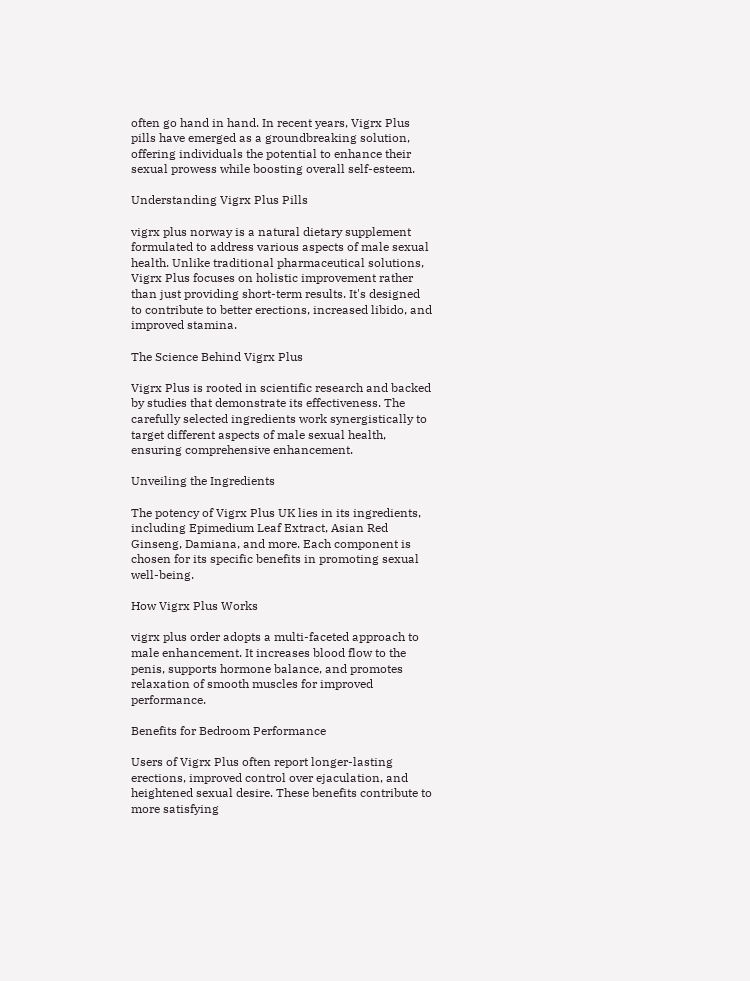often go hand in hand. In recent years, Vigrx Plus pills have emerged as a groundbreaking solution, offering individuals the potential to enhance their sexual prowess while boosting overall self-esteem.

Understanding Vigrx Plus Pills

vigrx plus norway is a natural dietary supplement formulated to address various aspects of male sexual health. Unlike traditional pharmaceutical solutions, Vigrx Plus focuses on holistic improvement rather than just providing short-term results. It's designed to contribute to better erections, increased libido, and improved stamina.

The Science Behind Vigrx Plus

Vigrx Plus is rooted in scientific research and backed by studies that demonstrate its effectiveness. The carefully selected ingredients work synergistically to target different aspects of male sexual health, ensuring comprehensive enhancement.

Unveiling the Ingredients

The potency of Vigrx Plus UK lies in its ingredients, including Epimedium Leaf Extract, Asian Red Ginseng, Damiana, and more. Each component is chosen for its specific benefits in promoting sexual well-being.

How Vigrx Plus Works

vigrx plus order adopts a multi-faceted approach to male enhancement. It increases blood flow to the penis, supports hormone balance, and promotes relaxation of smooth muscles for improved performance.

Benefits for Bedroom Performance

Users of Vigrx Plus often report longer-lasting erections, improved control over ejaculation, and heightened sexual desire. These benefits contribute to more satisfying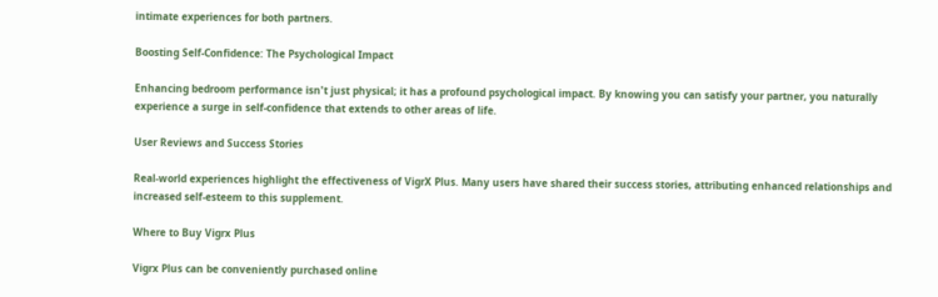intimate experiences for both partners.

Boosting Self-Confidence: The Psychological Impact

Enhancing bedroom performance isn't just physical; it has a profound psychological impact. By knowing you can satisfy your partner, you naturally experience a surge in self-confidence that extends to other areas of life.

User Reviews and Success Stories

Real-world experiences highlight the effectiveness of VigrX Plus. Many users have shared their success stories, attributing enhanced relationships and increased self-esteem to this supplement.

Where to Buy Vigrx Plus

Vigrx Plus can be conveniently purchased online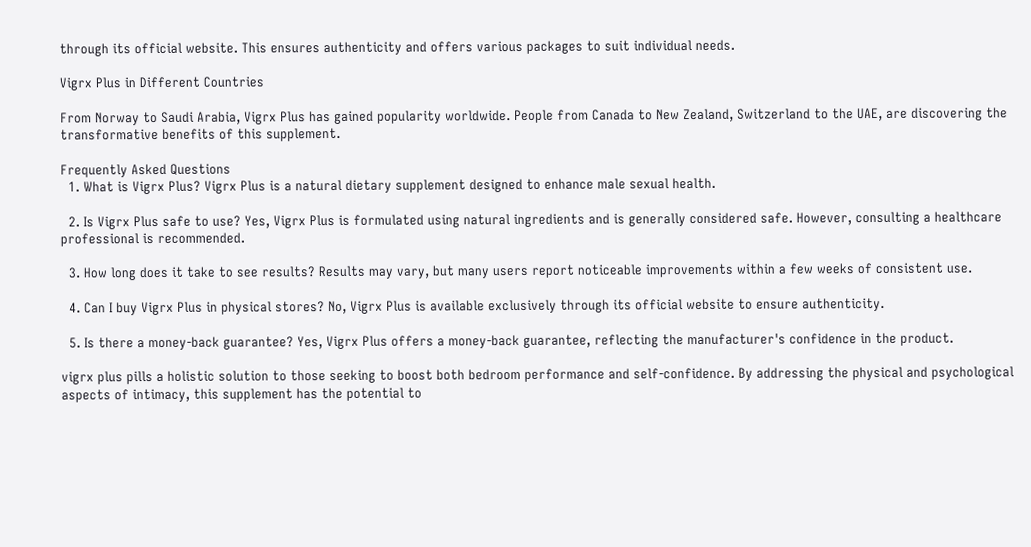through its official website. This ensures authenticity and offers various packages to suit individual needs.

Vigrx Plus in Different Countries

From Norway to Saudi Arabia, Vigrx Plus has gained popularity worldwide. People from Canada to New Zealand, Switzerland to the UAE, are discovering the transformative benefits of this supplement.

Frequently Asked Questions
  1. What is Vigrx Plus? Vigrx Plus is a natural dietary supplement designed to enhance male sexual health.

  2. Is Vigrx Plus safe to use? Yes, Vigrx Plus is formulated using natural ingredients and is generally considered safe. However, consulting a healthcare professional is recommended.

  3. How long does it take to see results? Results may vary, but many users report noticeable improvements within a few weeks of consistent use.

  4. Can I buy Vigrx Plus in physical stores? No, Vigrx Plus is available exclusively through its official website to ensure authenticity.

  5. Is there a money-back guarantee? Yes, Vigrx Plus offers a money-back guarantee, reflecting the manufacturer's confidence in the product.

vigrx plus pills a holistic solution to those seeking to boost both bedroom performance and self-confidence. By addressing the physical and psychological aspects of intimacy, this supplement has the potential to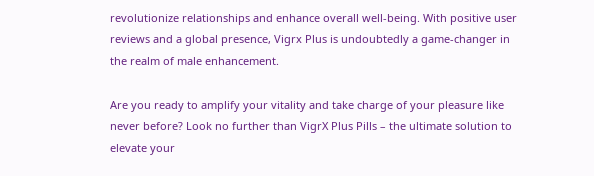revolutionize relationships and enhance overall well-being. With positive user reviews and a global presence, Vigrx Plus is undoubtedly a game-changer in the realm of male enhancement.

Are you ready to amplify your vitality and take charge of your pleasure like never before? Look no further than VigrX Plus Pills – the ultimate solution to elevate your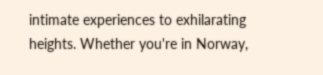intimate experiences to exhilarating heights. Whether you're in Norway,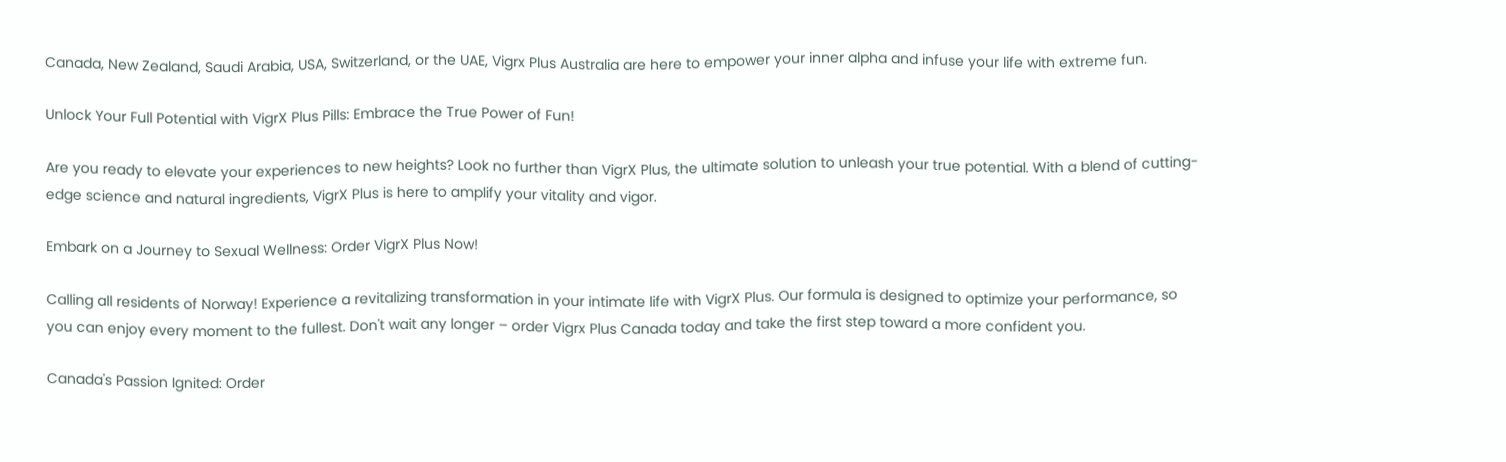Canada, New Zealand, Saudi Arabia, USA, Switzerland, or the UAE, Vigrx Plus Australia are here to empower your inner alpha and infuse your life with extreme fun.

Unlock Your Full Potential with VigrX Plus Pills: Embrace the True Power of Fun!

Are you ready to elevate your experiences to new heights? Look no further than VigrX Plus, the ultimate solution to unleash your true potential. With a blend of cutting-edge science and natural ingredients, VigrX Plus is here to amplify your vitality and vigor.

Embark on a Journey to Sexual Wellness: Order VigrX Plus Now!

Calling all residents of Norway! Experience a revitalizing transformation in your intimate life with VigrX Plus. Our formula is designed to optimize your performance, so you can enjoy every moment to the fullest. Don't wait any longer – order Vigrx Plus Canada today and take the first step toward a more confident you.

Canada's Passion Ignited: Order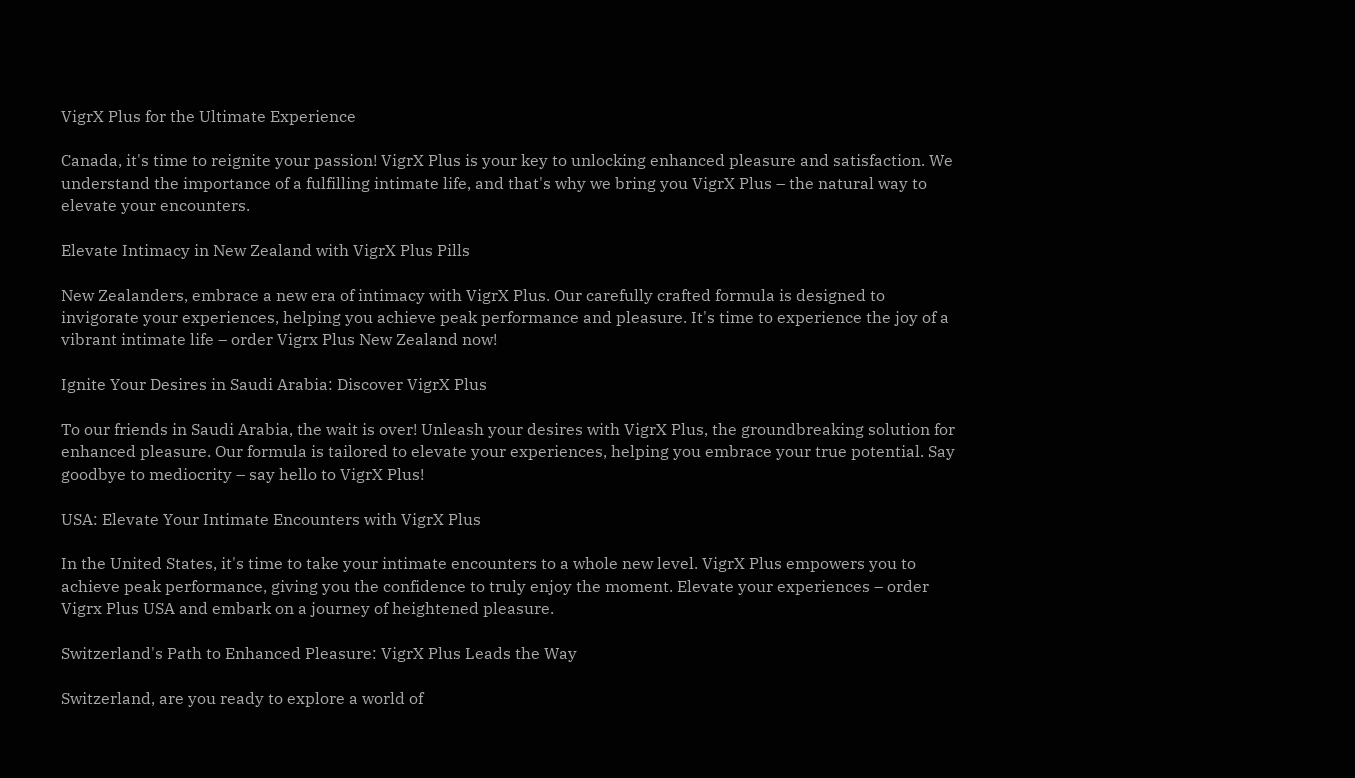VigrX Plus for the Ultimate Experience

Canada, it's time to reignite your passion! VigrX Plus is your key to unlocking enhanced pleasure and satisfaction. We understand the importance of a fulfilling intimate life, and that's why we bring you VigrX Plus – the natural way to elevate your encounters.

Elevate Intimacy in New Zealand with VigrX Plus Pills

New Zealanders, embrace a new era of intimacy with VigrX Plus. Our carefully crafted formula is designed to invigorate your experiences, helping you achieve peak performance and pleasure. It's time to experience the joy of a vibrant intimate life – order Vigrx Plus New Zealand now!

Ignite Your Desires in Saudi Arabia: Discover VigrX Plus

To our friends in Saudi Arabia, the wait is over! Unleash your desires with VigrX Plus, the groundbreaking solution for enhanced pleasure. Our formula is tailored to elevate your experiences, helping you embrace your true potential. Say goodbye to mediocrity – say hello to VigrX Plus!

USA: Elevate Your Intimate Encounters with VigrX Plus

In the United States, it's time to take your intimate encounters to a whole new level. VigrX Plus empowers you to achieve peak performance, giving you the confidence to truly enjoy the moment. Elevate your experiences – order Vigrx Plus USA and embark on a journey of heightened pleasure.

Switzerland's Path to Enhanced Pleasure: VigrX Plus Leads the Way

Switzerland, are you ready to explore a world of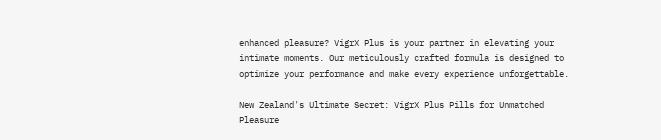enhanced pleasure? VigrX Plus is your partner in elevating your intimate moments. Our meticulously crafted formula is designed to optimize your performance and make every experience unforgettable.

New Zealand's Ultimate Secret: VigrX Plus Pills for Unmatched Pleasure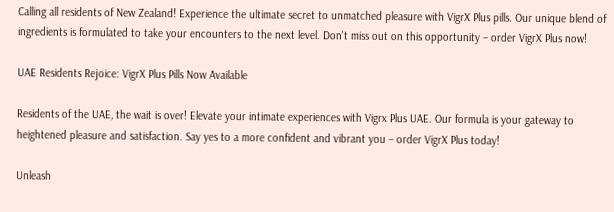Calling all residents of New Zealand! Experience the ultimate secret to unmatched pleasure with VigrX Plus pills. Our unique blend of ingredients is formulated to take your encounters to the next level. Don't miss out on this opportunity – order VigrX Plus now!

UAE Residents Rejoice: VigrX Plus Pills Now Available

Residents of the UAE, the wait is over! Elevate your intimate experiences with Vigrx Plus UAE. Our formula is your gateway to heightened pleasure and satisfaction. Say yes to a more confident and vibrant you – order VigrX Plus today!

Unleash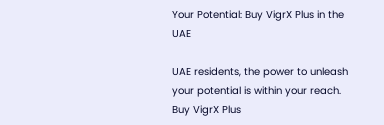Your Potential: Buy VigrX Plus in the UAE

UAE residents, the power to unleash your potential is within your reach. Buy VigrX Plus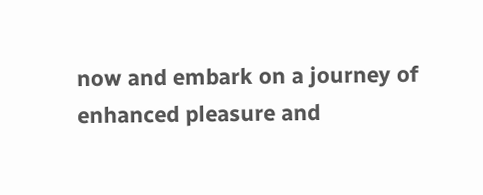now and embark on a journey of enhanced pleasure and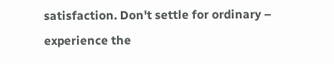satisfaction. Don't settle for ordinary – experience the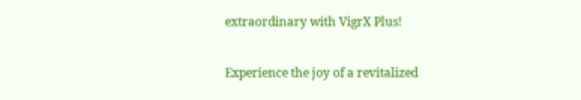extraordinary with VigrX Plus!

Experience the joy of a revitalized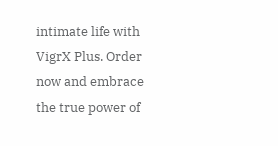intimate life with VigrX Plus. Order now and embrace the true power of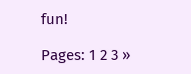fun!

Pages: 1 2 3 »